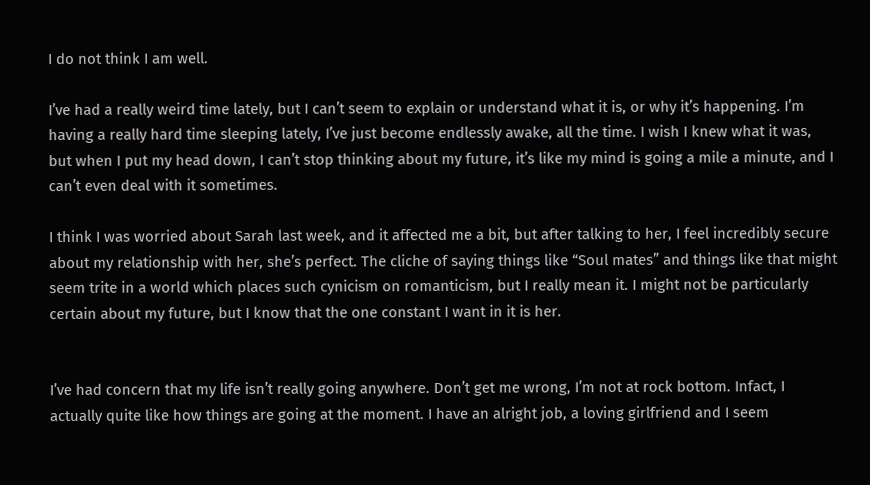I do not think I am well.

I’ve had a really weird time lately, but I can’t seem to explain or understand what it is, or why it’s happening. I’m having a really hard time sleeping lately, I’ve just become endlessly awake, all the time. I wish I knew what it was, but when I put my head down, I can’t stop thinking about my future, it’s like my mind is going a mile a minute, and I can’t even deal with it sometimes.

I think I was worried about Sarah last week, and it affected me a bit, but after talking to her, I feel incredibly secure about my relationship with her, she’s perfect. The cliche of saying things like “Soul mates” and things like that might seem trite in a world which places such cynicism on romanticism, but I really mean it. I might not be particularly certain about my future, but I know that the one constant I want in it is her.


I’ve had concern that my life isn’t really going anywhere. Don’t get me wrong, I’m not at rock bottom. Infact, I actually quite like how things are going at the moment. I have an alright job, a loving girlfriend and I seem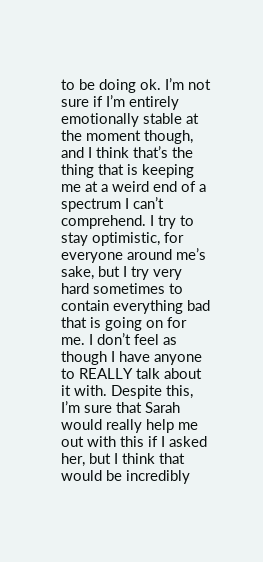to be doing ok. I’m not sure if I’m entirely emotionally stable at the moment though, and I think that’s the thing that is keeping me at a weird end of a spectrum I can’t comprehend. I try to stay optimistic, for everyone around me’s sake, but I try very hard sometimes to contain everything bad that is going on for me. I don’t feel as though I have anyone to REALLY talk about it with. Despite this, I’m sure that Sarah would really help me out with this if I asked her, but I think that would be incredibly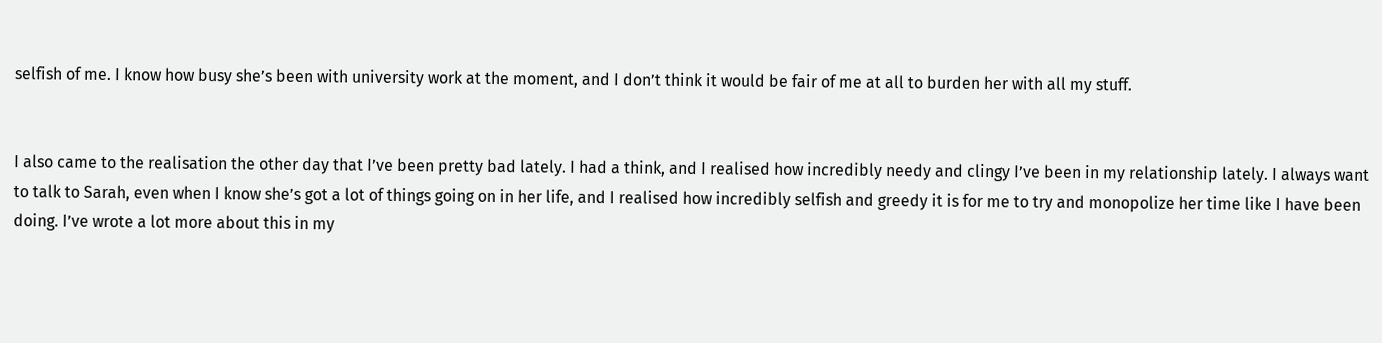selfish of me. I know how busy she’s been with university work at the moment, and I don’t think it would be fair of me at all to burden her with all my stuff.


I also came to the realisation the other day that I’ve been pretty bad lately. I had a think, and I realised how incredibly needy and clingy I’ve been in my relationship lately. I always want to talk to Sarah, even when I know she’s got a lot of things going on in her life, and I realised how incredibly selfish and greedy it is for me to try and monopolize her time like I have been doing. I’ve wrote a lot more about this in my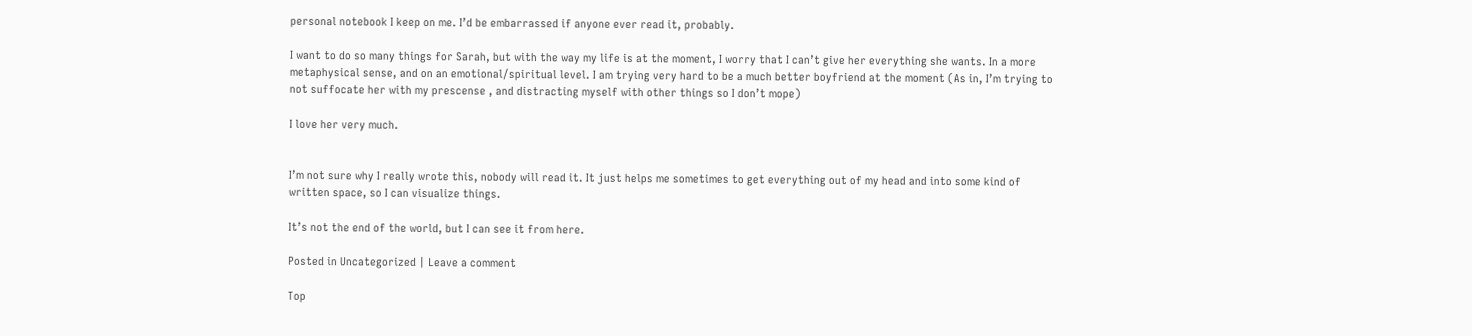personal notebook I keep on me. I’d be embarrassed if anyone ever read it, probably.

I want to do so many things for Sarah, but with the way my life is at the moment, I worry that I can’t give her everything she wants. In a more metaphysical sense, and on an emotional/spiritual level. I am trying very hard to be a much better boyfriend at the moment (As in, I’m trying to not suffocate her with my prescense , and distracting myself with other things so I don’t mope)

I love her very much.


I’m not sure why I really wrote this, nobody will read it. It just helps me sometimes to get everything out of my head and into some kind of written space, so I can visualize things.

It’s not the end of the world, but I can see it from here.

Posted in Uncategorized | Leave a comment

Top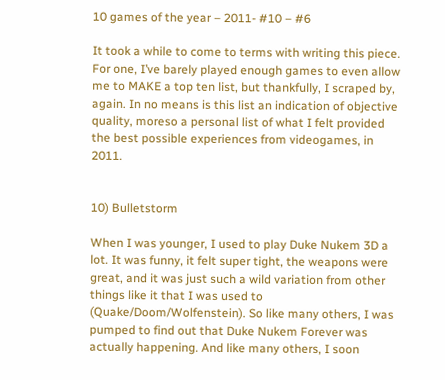10 games of the year – 2011- #10 – #6

It took a while to come to terms with writing this piece. For one, I’ve barely played enough games to even allow me to MAKE a top ten list, but thankfully, I scraped by, again. In no means is this list an indication of objective quality, moreso a personal list of what I felt provided the best possible experiences from videogames, in 2011.


10) Bulletstorm

When I was younger, I used to play Duke Nukem 3D a lot. It was funny, it felt super tight, the weapons were great, and it was just such a wild variation from other things like it that I was used to (Quake/Doom/Wolfenstein). So like many others, I was pumped to find out that Duke Nukem Forever was actually happening. And like many others, I soon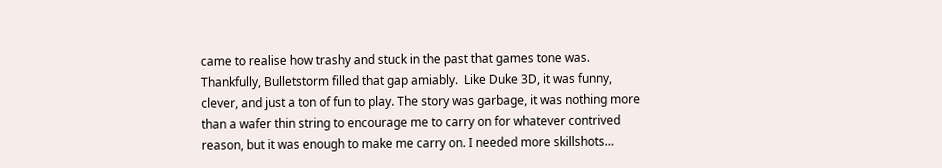came to realise how trashy and stuck in the past that games tone was. Thankfully, Bulletstorm filled that gap amiably.  Like Duke 3D, it was funny, clever, and just a ton of fun to play. The story was garbage, it was nothing more than a wafer thin string to encourage me to carry on for whatever contrived reason, but it was enough to make me carry on. I needed more skillshots…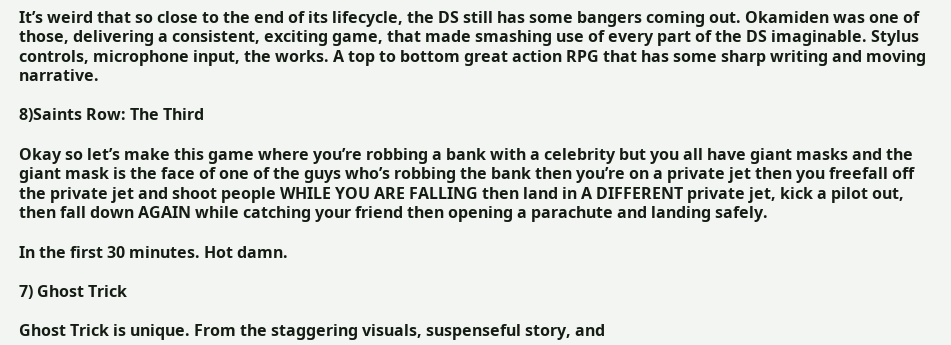It’s weird that so close to the end of its lifecycle, the DS still has some bangers coming out. Okamiden was one of those, delivering a consistent, exciting game, that made smashing use of every part of the DS imaginable. Stylus controls, microphone input, the works. A top to bottom great action RPG that has some sharp writing and moving narrative.

8)Saints Row: The Third

Okay so let’s make this game where you’re robbing a bank with a celebrity but you all have giant masks and the giant mask is the face of one of the guys who’s robbing the bank then you’re on a private jet then you freefall off the private jet and shoot people WHILE YOU ARE FALLING then land in A DIFFERENT private jet, kick a pilot out, then fall down AGAIN while catching your friend then opening a parachute and landing safely.

In the first 30 minutes. Hot damn.

7) Ghost Trick

Ghost Trick is unique. From the staggering visuals, suspenseful story, and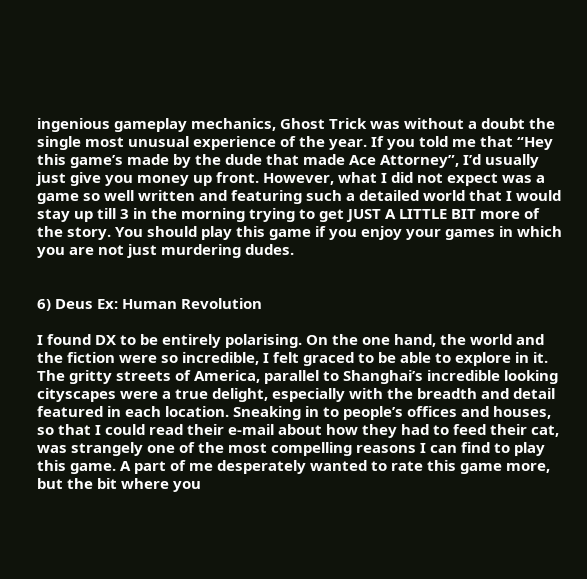ingenious gameplay mechanics, Ghost Trick was without a doubt the single most unusual experience of the year. If you told me that “Hey this game’s made by the dude that made Ace Attorney”, I’d usually just give you money up front. However, what I did not expect was a game so well written and featuring such a detailed world that I would stay up till 3 in the morning trying to get JUST A LITTLE BIT more of the story. You should play this game if you enjoy your games in which you are not just murdering dudes.


6) Deus Ex: Human Revolution

I found DX to be entirely polarising. On the one hand, the world and the fiction were so incredible, I felt graced to be able to explore in it. The gritty streets of America, parallel to Shanghai’s incredible looking cityscapes were a true delight, especially with the breadth and detail featured in each location. Sneaking in to people’s offices and houses, so that I could read their e-mail about how they had to feed their cat, was strangely one of the most compelling reasons I can find to play this game. A part of me desperately wanted to rate this game more, but the bit where you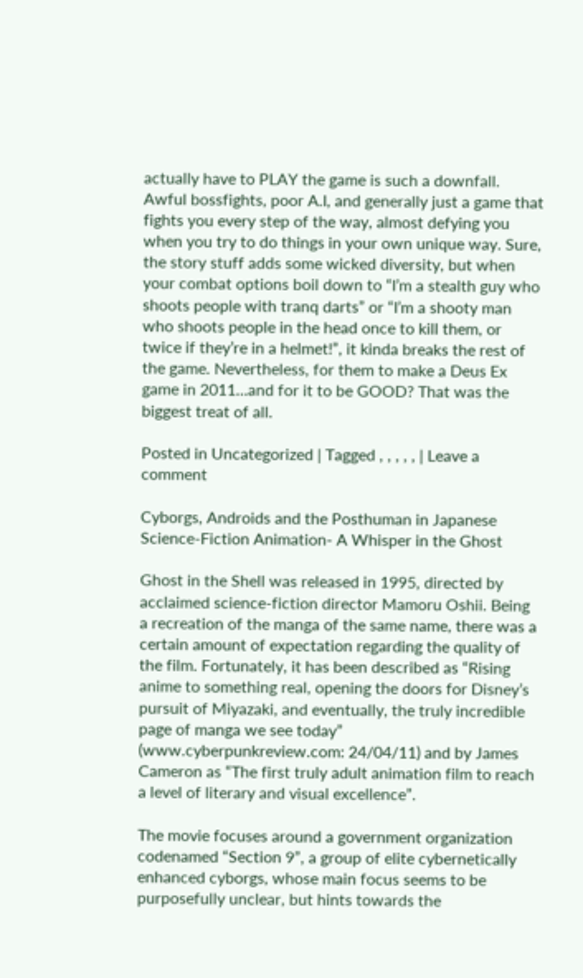actually have to PLAY the game is such a downfall. Awful bossfights, poor A.I, and generally just a game that fights you every step of the way, almost defying you when you try to do things in your own unique way. Sure, the story stuff adds some wicked diversity, but when your combat options boil down to “I’m a stealth guy who shoots people with tranq darts” or “I’m a shooty man who shoots people in the head once to kill them, or twice if they’re in a helmet!”, it kinda breaks the rest of the game. Nevertheless, for them to make a Deus Ex game in 2011…and for it to be GOOD? That was the biggest treat of all.

Posted in Uncategorized | Tagged , , , , , | Leave a comment

Cyborgs, Androids and the Posthuman in Japanese Science-Fiction Animation- A Whisper in the Ghost

Ghost in the Shell was released in 1995, directed by acclaimed science-fiction director Mamoru Oshii. Being a recreation of the manga of the same name, there was a certain amount of expectation regarding the quality of the film. Fortunately, it has been described as “Rising anime to something real, opening the doors for Disney’s pursuit of Miyazaki, and eventually, the truly incredible page of manga we see today” (www.cyberpunkreview.com: 24/04/11) and by James Cameron as “The first truly adult animation film to reach a level of literary and visual excellence”.

The movie focuses around a government organization codenamed “Section 9”, a group of elite cybernetically enhanced cyborgs, whose main focus seems to be purposefully unclear, but hints towards the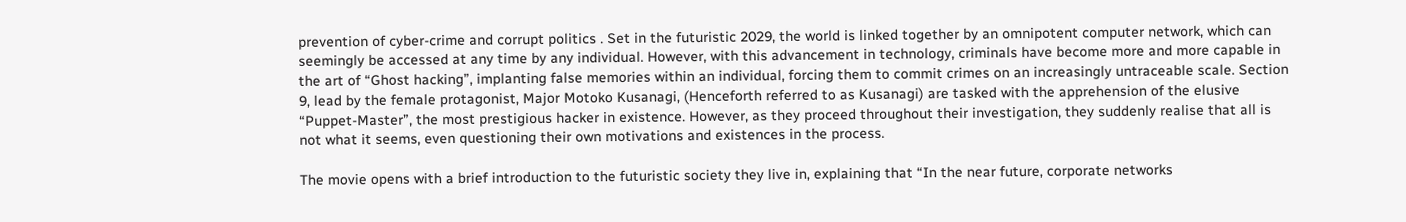prevention of cyber-crime and corrupt politics . Set in the futuristic 2029, the world is linked together by an omnipotent computer network, which can seemingly be accessed at any time by any individual. However, with this advancement in technology, criminals have become more and more capable in the art of “Ghost hacking”, implanting false memories within an individual, forcing them to commit crimes on an increasingly untraceable scale. Section 9, lead by the female protagonist, Major Motoko Kusanagi, (Henceforth referred to as Kusanagi) are tasked with the apprehension of the elusive “Puppet-Master”, the most prestigious hacker in existence. However, as they proceed throughout their investigation, they suddenly realise that all is not what it seems, even questioning their own motivations and existences in the process.

The movie opens with a brief introduction to the futuristic society they live in, explaining that “In the near future, corporate networks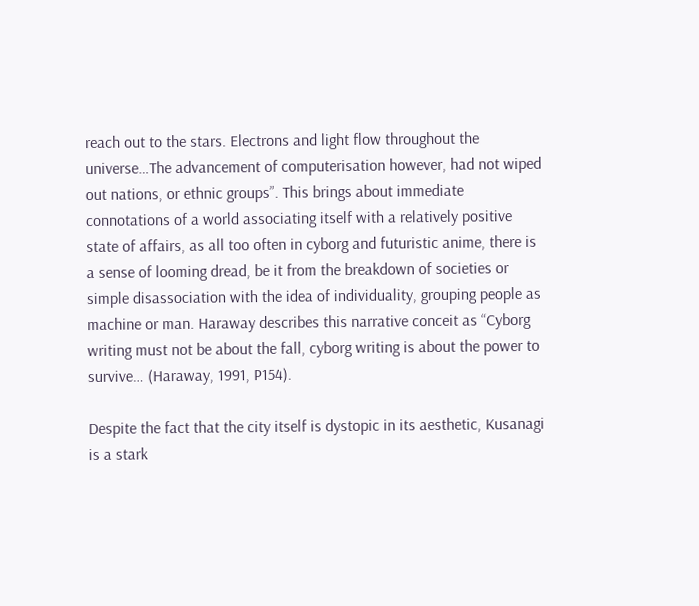reach out to the stars. Electrons and light flow throughout the universe…The advancement of computerisation however, had not wiped out nations, or ethnic groups”. This brings about immediate connotations of a world associating itself with a relatively positive state of affairs, as all too often in cyborg and futuristic anime, there is a sense of looming dread, be it from the breakdown of societies or simple disassociation with the idea of individuality, grouping people as machine or man. Haraway describes this narrative conceit as “Cyborg writing must not be about the fall, cyborg writing is about the power to survive… (Haraway, 1991, P154).

Despite the fact that the city itself is dystopic in its aesthetic, Kusanagi is a stark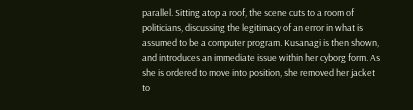parallel. Sitting atop a roof, the scene cuts to a room of politicians, discussing the legitimacy of an error in what is assumed to be a computer program. Kusanagi is then shown, and introduces an immediate issue within her cyborg form. As she is ordered to move into position, she removed her jacket to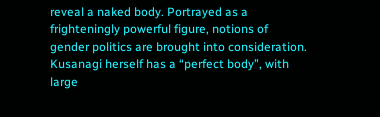reveal a naked body. Portrayed as a frighteningly powerful figure, notions of gender politics are brought into consideration. Kusanagi herself has a “perfect body”, with large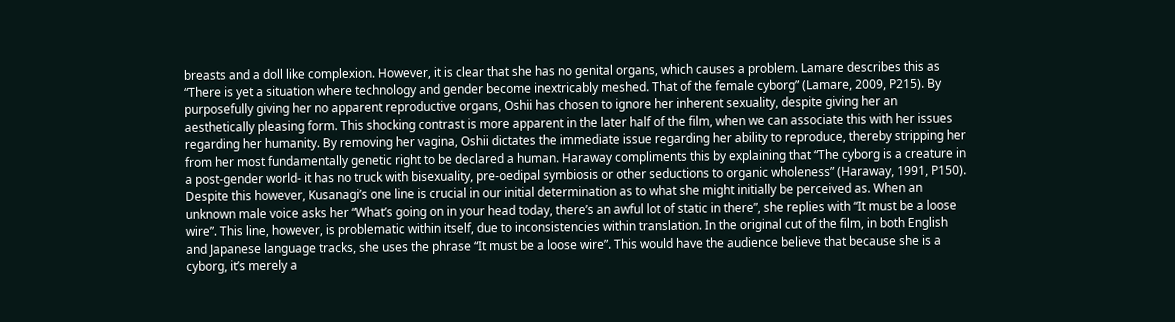breasts and a doll like complexion. However, it is clear that she has no genital organs, which causes a problem. Lamare describes this as “There is yet a situation where technology and gender become inextricably meshed. That of the female cyborg” (Lamare, 2009, P215). By purposefully giving her no apparent reproductive organs, Oshii has chosen to ignore her inherent sexuality, despite giving her an aesthetically pleasing form. This shocking contrast is more apparent in the later half of the film, when we can associate this with her issues regarding her humanity. By removing her vagina, Oshii dictates the immediate issue regarding her ability to reproduce, thereby stripping her from her most fundamentally genetic right to be declared a human. Haraway compliments this by explaining that “The cyborg is a creature in a post-gender world- it has no truck with bisexuality, pre-oedipal symbiosis or other seductions to organic wholeness” (Haraway, 1991, P150). Despite this however, Kusanagi’s one line is crucial in our initial determination as to what she might initially be perceived as. When an unknown male voice asks her “What’s going on in your head today, there’s an awful lot of static in there”, she replies with “It must be a loose wire”. This line, however, is problematic within itself, due to inconsistencies within translation. In the original cut of the film, in both English and Japanese language tracks, she uses the phrase “It must be a loose wire”. This would have the audience believe that because she is a cyborg, it’s merely a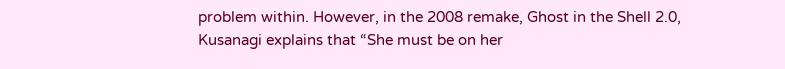problem within. However, in the 2008 remake, Ghost in the Shell 2.0, Kusanagi explains that “She must be on her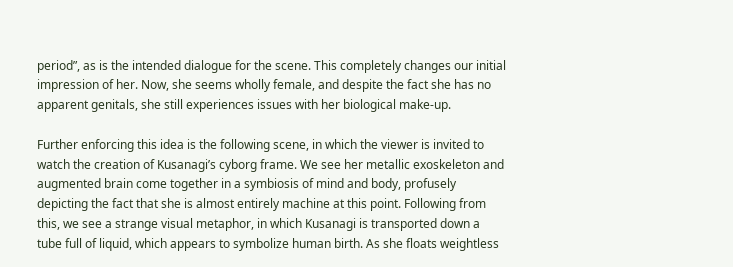period”, as is the intended dialogue for the scene. This completely changes our initial impression of her. Now, she seems wholly female, and despite the fact she has no apparent genitals, she still experiences issues with her biological make-up.

Further enforcing this idea is the following scene, in which the viewer is invited to watch the creation of Kusanagi’s cyborg frame. We see her metallic exoskeleton and augmented brain come together in a symbiosis of mind and body, profusely depicting the fact that she is almost entirely machine at this point. Following from this, we see a strange visual metaphor, in which Kusanagi is transported down a tube full of liquid, which appears to symbolize human birth. As she floats weightless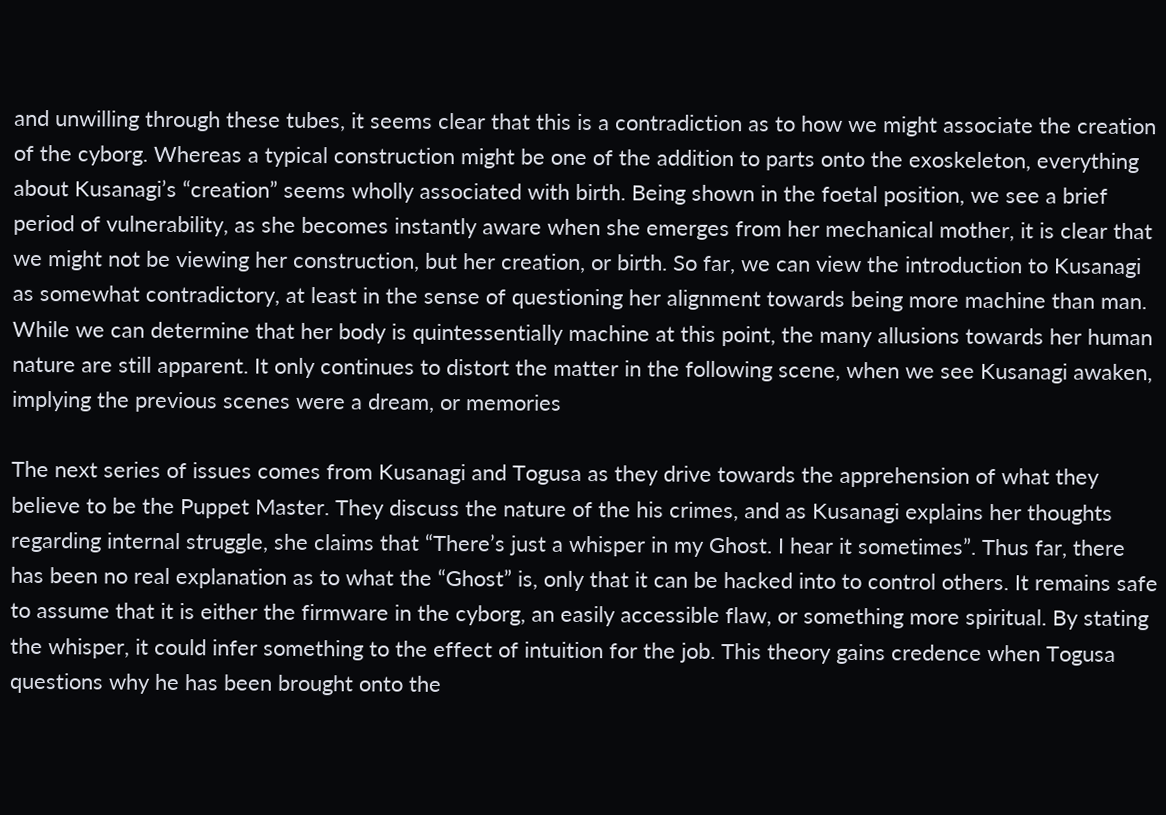and unwilling through these tubes, it seems clear that this is a contradiction as to how we might associate the creation of the cyborg. Whereas a typical construction might be one of the addition to parts onto the exoskeleton, everything about Kusanagi’s “creation” seems wholly associated with birth. Being shown in the foetal position, we see a brief period of vulnerability, as she becomes instantly aware when she emerges from her mechanical mother, it is clear that we might not be viewing her construction, but her creation, or birth. So far, we can view the introduction to Kusanagi as somewhat contradictory, at least in the sense of questioning her alignment towards being more machine than man. While we can determine that her body is quintessentially machine at this point, the many allusions towards her human nature are still apparent. It only continues to distort the matter in the following scene, when we see Kusanagi awaken, implying the previous scenes were a dream, or memories

The next series of issues comes from Kusanagi and Togusa as they drive towards the apprehension of what they believe to be the Puppet Master. They discuss the nature of the his crimes, and as Kusanagi explains her thoughts regarding internal struggle, she claims that “There’s just a whisper in my Ghost. I hear it sometimes”. Thus far, there has been no real explanation as to what the “Ghost” is, only that it can be hacked into to control others. It remains safe to assume that it is either the firmware in the cyborg, an easily accessible flaw, or something more spiritual. By stating the whisper, it could infer something to the effect of intuition for the job. This theory gains credence when Togusa questions why he has been brought onto the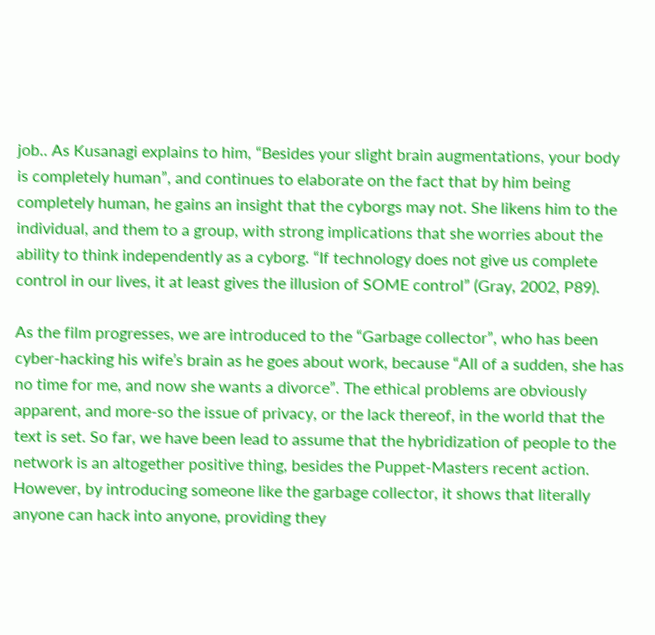job.. As Kusanagi explains to him, “Besides your slight brain augmentations, your body is completely human”, and continues to elaborate on the fact that by him being completely human, he gains an insight that the cyborgs may not. She likens him to the individual, and them to a group, with strong implications that she worries about the ability to think independently as a cyborg. “If technology does not give us complete control in our lives, it at least gives the illusion of SOME control” (Gray, 2002, P89).

As the film progresses, we are introduced to the “Garbage collector”, who has been cyber-hacking his wife’s brain as he goes about work, because “All of a sudden, she has no time for me, and now she wants a divorce”. The ethical problems are obviously apparent, and more-so the issue of privacy, or the lack thereof, in the world that the text is set. So far, we have been lead to assume that the hybridization of people to the network is an altogether positive thing, besides the Puppet-Masters recent action. However, by introducing someone like the garbage collector, it shows that literally anyone can hack into anyone, providing they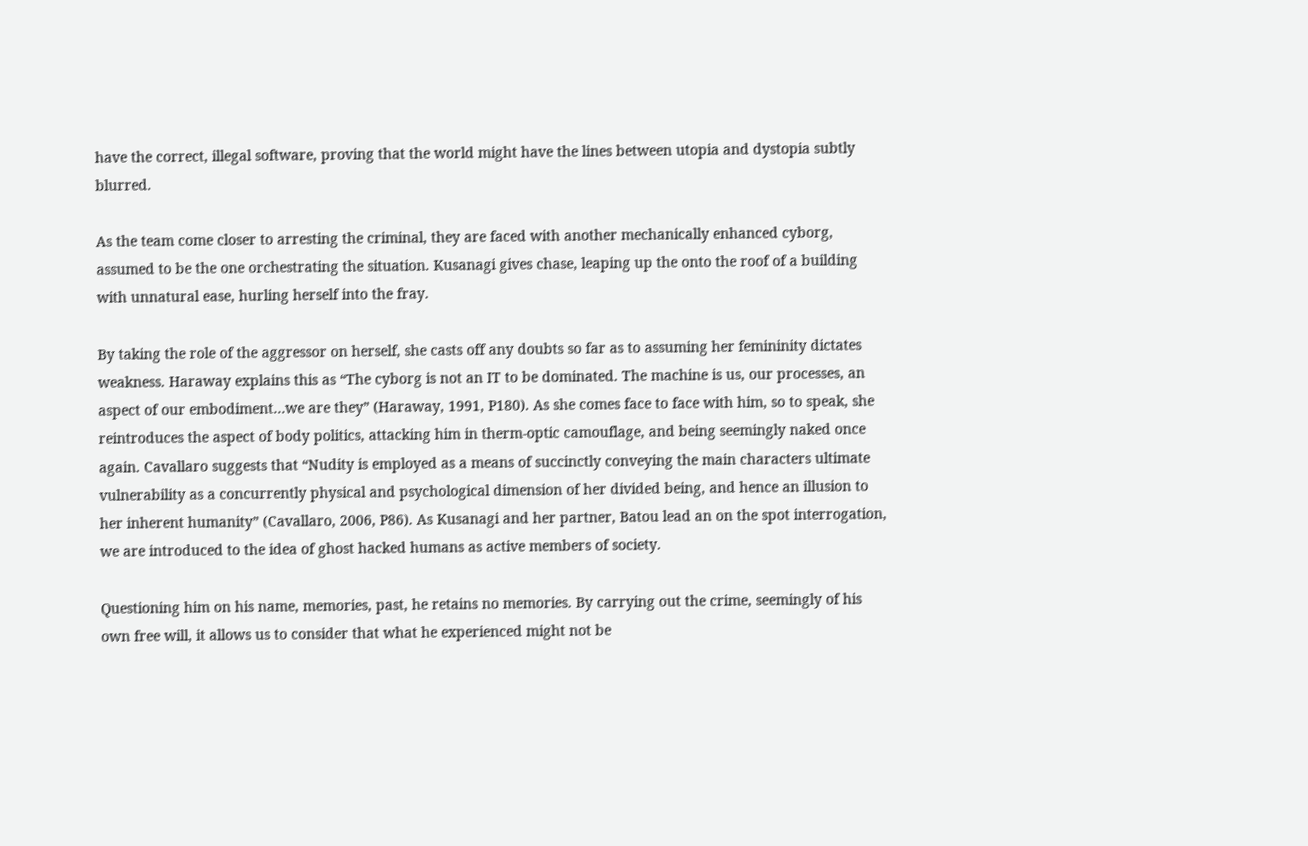have the correct, illegal software, proving that the world might have the lines between utopia and dystopia subtly blurred.

As the team come closer to arresting the criminal, they are faced with another mechanically enhanced cyborg, assumed to be the one orchestrating the situation. Kusanagi gives chase, leaping up the onto the roof of a building with unnatural ease, hurling herself into the fray.

By taking the role of the aggressor on herself, she casts off any doubts so far as to assuming her femininity dictates weakness. Haraway explains this as “The cyborg is not an IT to be dominated. The machine is us, our processes, an aspect of our embodiment…we are they” (Haraway, 1991, P180). As she comes face to face with him, so to speak, she reintroduces the aspect of body politics, attacking him in therm-optic camouflage, and being seemingly naked once again. Cavallaro suggests that “Nudity is employed as a means of succinctly conveying the main characters ultimate vulnerability as a concurrently physical and psychological dimension of her divided being, and hence an illusion to her inherent humanity” (Cavallaro, 2006, P86). As Kusanagi and her partner, Batou lead an on the spot interrogation, we are introduced to the idea of ghost hacked humans as active members of society.

Questioning him on his name, memories, past, he retains no memories. By carrying out the crime, seemingly of his own free will, it allows us to consider that what he experienced might not be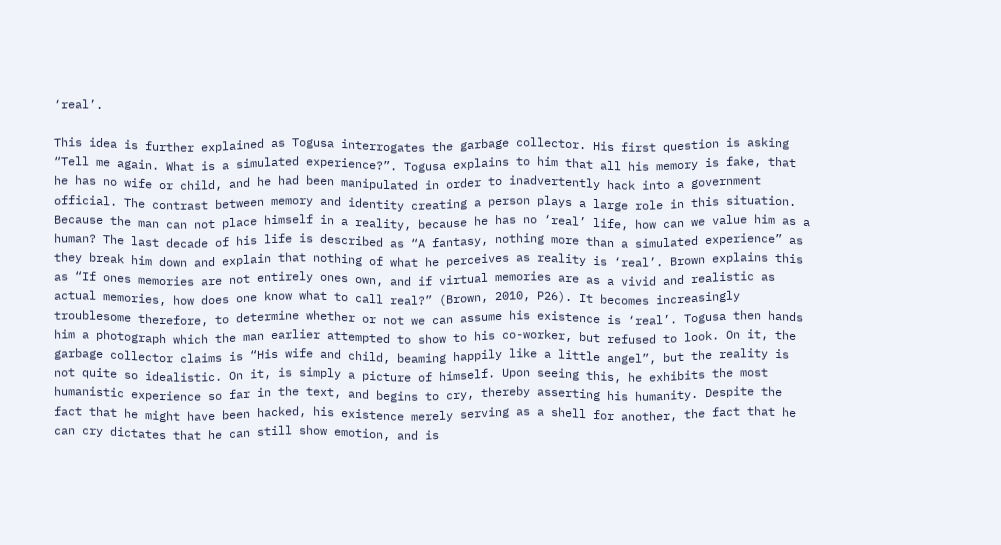‘real’.

This idea is further explained as Togusa interrogates the garbage collector. His first question is asking “Tell me again. What is a simulated experience?”. Togusa explains to him that all his memory is fake, that he has no wife or child, and he had been manipulated in order to inadvertently hack into a government official. The contrast between memory and identity creating a person plays a large role in this situation. Because the man can not place himself in a reality, because he has no ‘real’ life, how can we value him as a human? The last decade of his life is described as “A fantasy, nothing more than a simulated experience” as they break him down and explain that nothing of what he perceives as reality is ‘real’. Brown explains this as “If ones memories are not entirely ones own, and if virtual memories are as a vivid and realistic as actual memories, how does one know what to call real?” (Brown, 2010, P26). It becomes increasingly troublesome therefore, to determine whether or not we can assume his existence is ‘real’. Togusa then hands him a photograph which the man earlier attempted to show to his co-worker, but refused to look. On it, the garbage collector claims is “His wife and child, beaming happily like a little angel”, but the reality is not quite so idealistic. On it, is simply a picture of himself. Upon seeing this, he exhibits the most humanistic experience so far in the text, and begins to cry, thereby asserting his humanity. Despite the fact that he might have been hacked, his existence merely serving as a shell for another, the fact that he can cry dictates that he can still show emotion, and is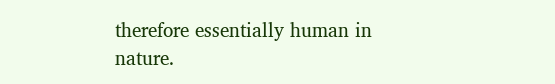therefore essentially human in nature.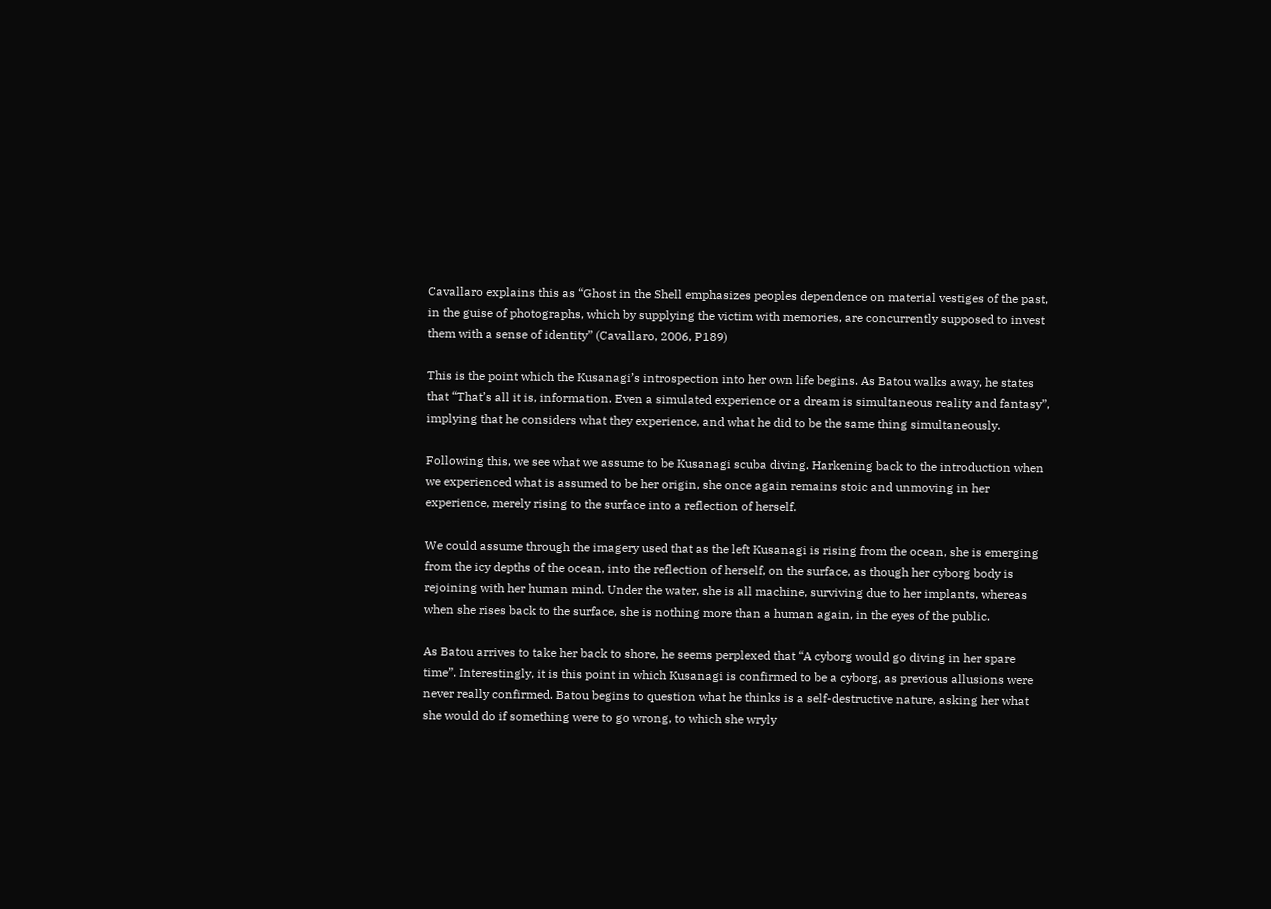Cavallaro explains this as “Ghost in the Shell emphasizes peoples dependence on material vestiges of the past, in the guise of photographs, which by supplying the victim with memories, are concurrently supposed to invest them with a sense of identity” (Cavallaro, 2006, P189)

This is the point which the Kusanagi’s introspection into her own life begins. As Batou walks away, he states that “That’s all it is, information. Even a simulated experience or a dream is simultaneous reality and fantasy”, implying that he considers what they experience, and what he did to be the same thing simultaneously.

Following this, we see what we assume to be Kusanagi scuba diving. Harkening back to the introduction when we experienced what is assumed to be her origin, she once again remains stoic and unmoving in her experience, merely rising to the surface into a reflection of herself.

We could assume through the imagery used that as the left Kusanagi is rising from the ocean, she is emerging from the icy depths of the ocean, into the reflection of herself, on the surface, as though her cyborg body is rejoining with her human mind. Under the water, she is all machine, surviving due to her implants, whereas when she rises back to the surface, she is nothing more than a human again, in the eyes of the public.

As Batou arrives to take her back to shore, he seems perplexed that “A cyborg would go diving in her spare time”. Interestingly, it is this point in which Kusanagi is confirmed to be a cyborg, as previous allusions were never really confirmed. Batou begins to question what he thinks is a self-destructive nature, asking her what she would do if something were to go wrong, to which she wryly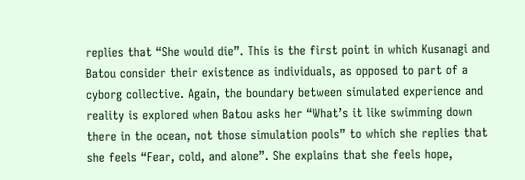replies that “She would die”. This is the first point in which Kusanagi and Batou consider their existence as individuals, as opposed to part of a cyborg collective. Again, the boundary between simulated experience and reality is explored when Batou asks her “What’s it like swimming down there in the ocean, not those simulation pools” to which she replies that she feels “Fear, cold, and alone”. She explains that she feels hope,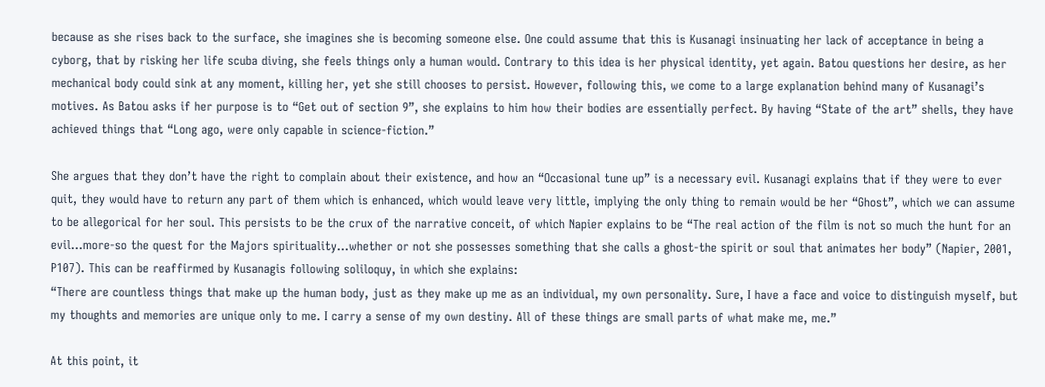because as she rises back to the surface, she imagines she is becoming someone else. One could assume that this is Kusanagi insinuating her lack of acceptance in being a cyborg, that by risking her life scuba diving, she feels things only a human would. Contrary to this idea is her physical identity, yet again. Batou questions her desire, as her mechanical body could sink at any moment, killing her, yet she still chooses to persist. However, following this, we come to a large explanation behind many of Kusanagi’s motives. As Batou asks if her purpose is to “Get out of section 9”, she explains to him how their bodies are essentially perfect. By having “State of the art” shells, they have achieved things that “Long ago, were only capable in science-fiction.”

She argues that they don’t have the right to complain about their existence, and how an “Occasional tune up” is a necessary evil. Kusanagi explains that if they were to ever quit, they would have to return any part of them which is enhanced, which would leave very little, implying the only thing to remain would be her “Ghost”, which we can assume to be allegorical for her soul. This persists to be the crux of the narrative conceit, of which Napier explains to be “The real action of the film is not so much the hunt for an evil…more-so the quest for the Majors spirituality…whether or not she possesses something that she calls a ghost-the spirit or soul that animates her body” (Napier, 2001, P107). This can be reaffirmed by Kusanagis following soliloquy, in which she explains:
“There are countless things that make up the human body, just as they make up me as an individual, my own personality. Sure, I have a face and voice to distinguish myself, but my thoughts and memories are unique only to me. I carry a sense of my own destiny. All of these things are small parts of what make me, me.”

At this point, it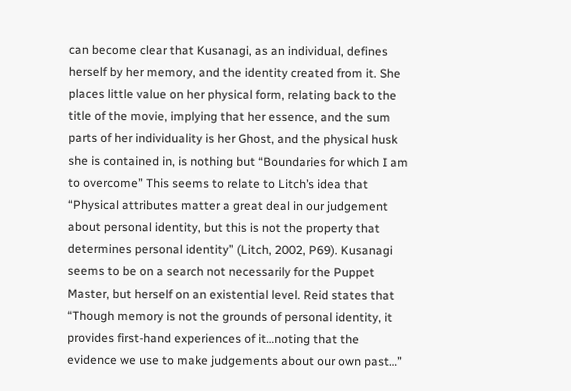can become clear that Kusanagi, as an individual, defines herself by her memory, and the identity created from it. She places little value on her physical form, relating back to the title of the movie, implying that her essence, and the sum parts of her individuality is her Ghost, and the physical husk she is contained in, is nothing but “Boundaries for which I am to overcome” This seems to relate to Litch’s idea that “Physical attributes matter a great deal in our judgement about personal identity, but this is not the property that determines personal identity” (Litch, 2002, P69). Kusanagi seems to be on a search not necessarily for the Puppet Master, but herself on an existential level. Reid states that “Though memory is not the grounds of personal identity, it provides first-hand experiences of it…noting that the evidence we use to make judgements about our own past…”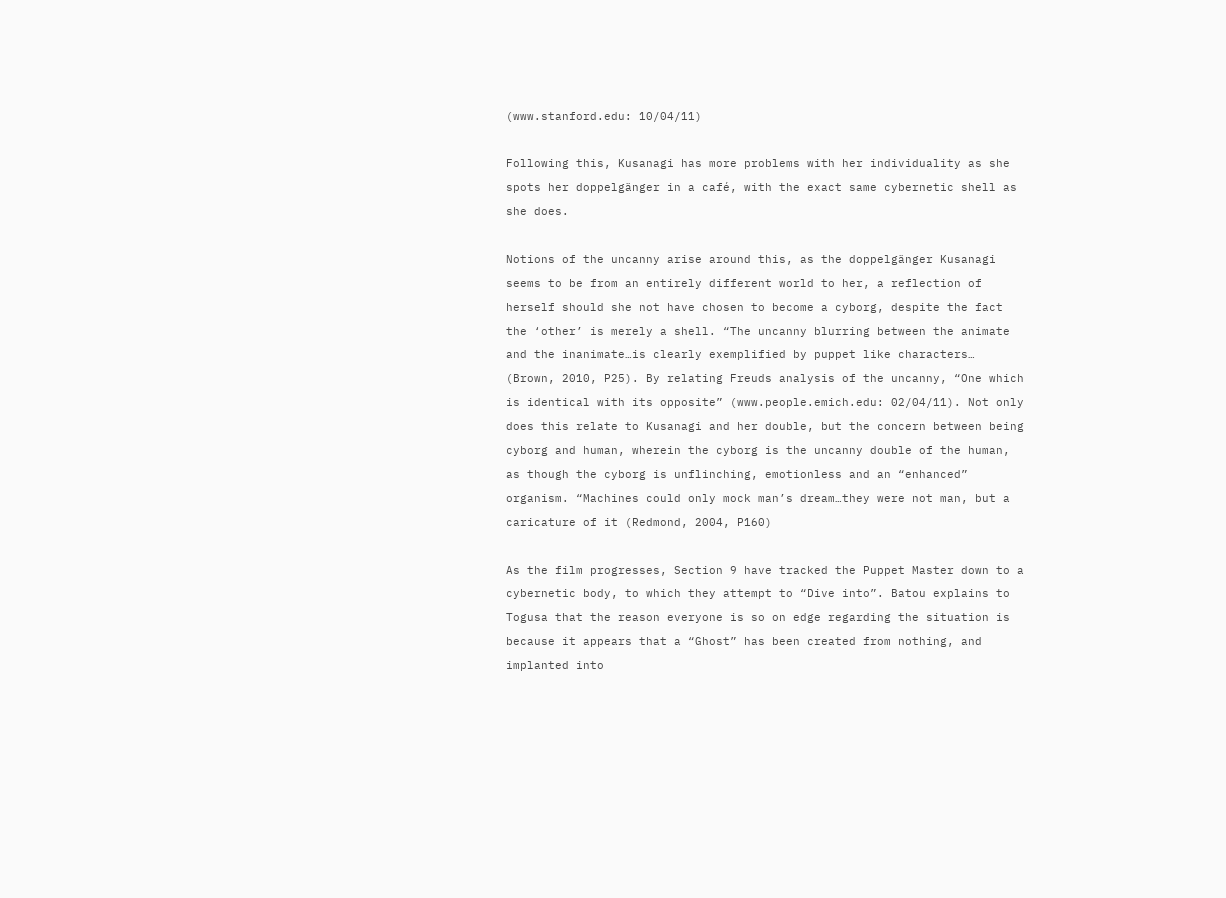(www.stanford.edu: 10/04/11)

Following this, Kusanagi has more problems with her individuality as she spots her doppelgänger in a café, with the exact same cybernetic shell as she does.

Notions of the uncanny arise around this, as the doppelgänger Kusanagi seems to be from an entirely different world to her, a reflection of herself should she not have chosen to become a cyborg, despite the fact the ‘other’ is merely a shell. “The uncanny blurring between the animate and the inanimate…is clearly exemplified by puppet like characters… (Brown, 2010, P25). By relating Freuds analysis of the uncanny, “One which is identical with its opposite” (www.people.emich.edu: 02/04/11). Not only does this relate to Kusanagi and her double, but the concern between being cyborg and human, wherein the cyborg is the uncanny double of the human, as though the cyborg is unflinching, emotionless and an “enhanced” organism. “Machines could only mock man’s dream…they were not man, but a caricature of it (Redmond, 2004, P160)

As the film progresses, Section 9 have tracked the Puppet Master down to a cybernetic body, to which they attempt to “Dive into”. Batou explains to Togusa that the reason everyone is so on edge regarding the situation is because it appears that a “Ghost” has been created from nothing, and implanted into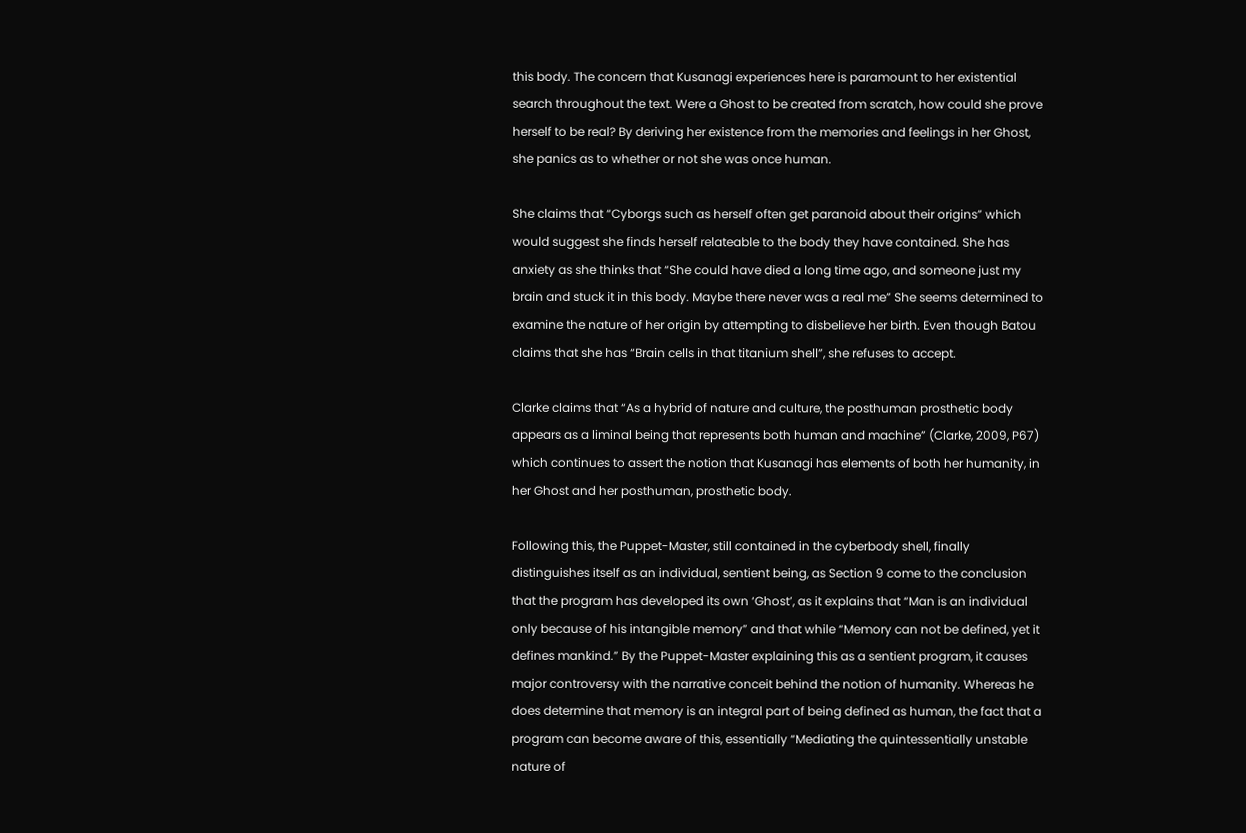this body. The concern that Kusanagi experiences here is paramount to her existential search throughout the text. Were a Ghost to be created from scratch, how could she prove herself to be real? By deriving her existence from the memories and feelings in her Ghost, she panics as to whether or not she was once human.

She claims that “Cyborgs such as herself often get paranoid about their origins” which would suggest she finds herself relateable to the body they have contained. She has anxiety as she thinks that “She could have died a long time ago, and someone just my brain and stuck it in this body. Maybe there never was a real me” She seems determined to examine the nature of her origin by attempting to disbelieve her birth. Even though Batou claims that she has “Brain cells in that titanium shell”, she refuses to accept.

Clarke claims that “As a hybrid of nature and culture, the posthuman prosthetic body appears as a liminal being that represents both human and machine” (Clarke, 2009, P67) which continues to assert the notion that Kusanagi has elements of both her humanity, in her Ghost and her posthuman, prosthetic body.

Following this, the Puppet-Master, still contained in the cyberbody shell, finally distinguishes itself as an individual, sentient being, as Section 9 come to the conclusion that the program has developed its own ‘Ghost’, as it explains that “Man is an individual only because of his intangible memory” and that while “Memory can not be defined, yet it defines mankind.” By the Puppet-Master explaining this as a sentient program, it causes major controversy with the narrative conceit behind the notion of humanity. Whereas he does determine that memory is an integral part of being defined as human, the fact that a program can become aware of this, essentially “Mediating the quintessentially unstable nature of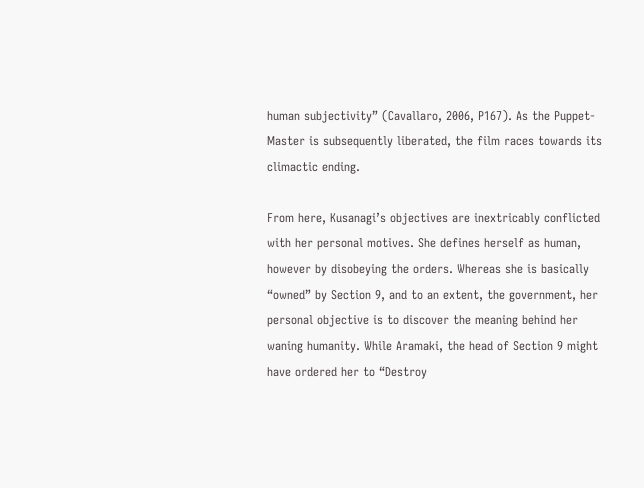human subjectivity” (Cavallaro, 2006, P167). As the Puppet-Master is subsequently liberated, the film races towards its climactic ending.

From here, Kusanagi’s objectives are inextricably conflicted with her personal motives. She defines herself as human, however by disobeying the orders. Whereas she is basically “owned” by Section 9, and to an extent, the government, her personal objective is to discover the meaning behind her waning humanity. While Aramaki, the head of Section 9 might have ordered her to “Destroy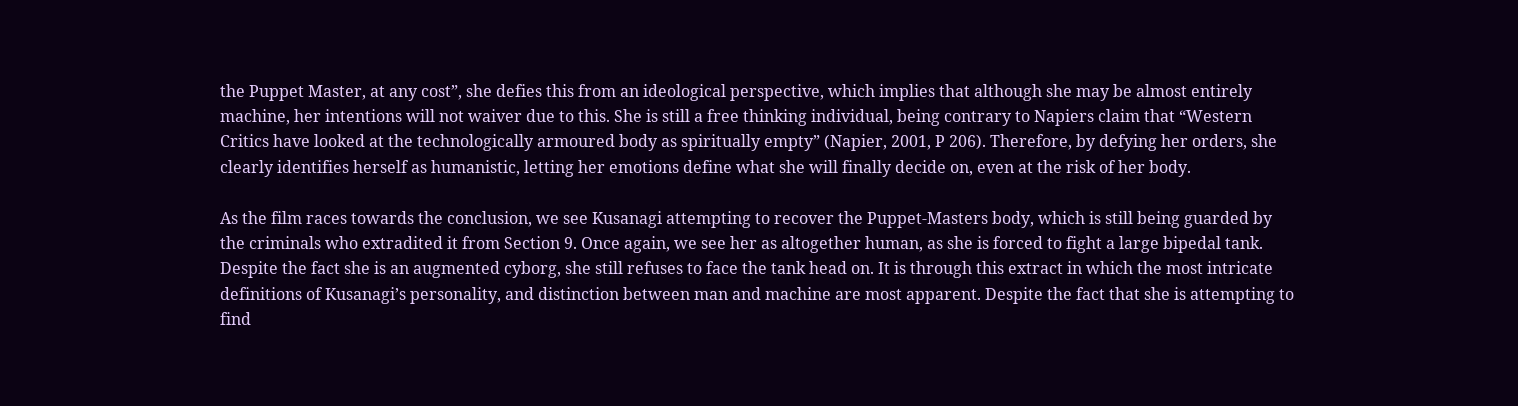the Puppet Master, at any cost”, she defies this from an ideological perspective, which implies that although she may be almost entirely machine, her intentions will not waiver due to this. She is still a free thinking individual, being contrary to Napiers claim that “Western Critics have looked at the technologically armoured body as spiritually empty” (Napier, 2001, P 206). Therefore, by defying her orders, she clearly identifies herself as humanistic, letting her emotions define what she will finally decide on, even at the risk of her body.

As the film races towards the conclusion, we see Kusanagi attempting to recover the Puppet-Masters body, which is still being guarded by the criminals who extradited it from Section 9. Once again, we see her as altogether human, as she is forced to fight a large bipedal tank. Despite the fact she is an augmented cyborg, she still refuses to face the tank head on. It is through this extract in which the most intricate definitions of Kusanagi’s personality, and distinction between man and machine are most apparent. Despite the fact that she is attempting to find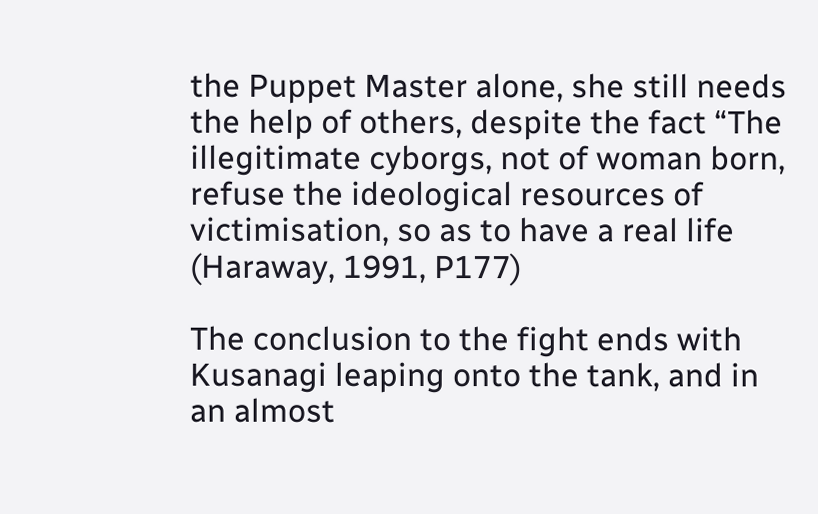the Puppet Master alone, she still needs the help of others, despite the fact “The illegitimate cyborgs, not of woman born, refuse the ideological resources of victimisation, so as to have a real life (Haraway, 1991, P177)

The conclusion to the fight ends with Kusanagi leaping onto the tank, and in an almost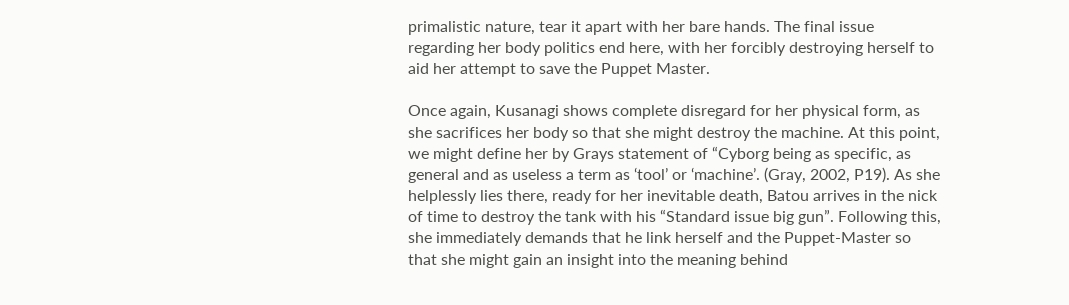primalistic nature, tear it apart with her bare hands. The final issue regarding her body politics end here, with her forcibly destroying herself to aid her attempt to save the Puppet Master.

Once again, Kusanagi shows complete disregard for her physical form, as she sacrifices her body so that she might destroy the machine. At this point, we might define her by Grays statement of “Cyborg being as specific, as general and as useless a term as ‘tool’ or ‘machine’. (Gray, 2002, P19). As she helplessly lies there, ready for her inevitable death, Batou arrives in the nick of time to destroy the tank with his “Standard issue big gun”. Following this, she immediately demands that he link herself and the Puppet-Master so that she might gain an insight into the meaning behind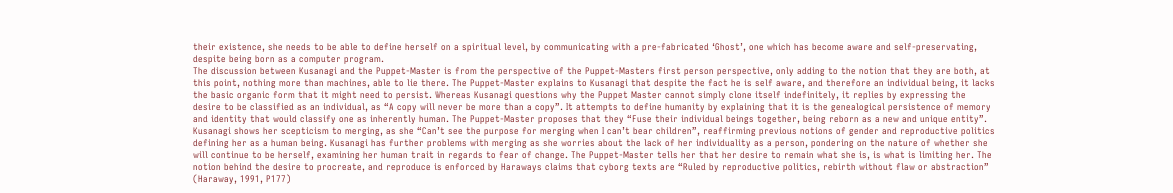their existence, she needs to be able to define herself on a spiritual level, by communicating with a pre-fabricated ‘Ghost’, one which has become aware and self-preservating, despite being born as a computer program.
The discussion between Kusanagi and the Puppet-Master is from the perspective of the Puppet-Masters first person perspective, only adding to the notion that they are both, at this point, nothing more than machines, able to lie there. The Puppet-Master explains to Kusanagi that despite the fact he is self aware, and therefore an individual being, it lacks the basic organic form that it might need to persist. Whereas Kusanagi questions why the Puppet Master cannot simply clone itself indefinitely, it replies by expressing the desire to be classified as an individual, as “A copy will never be more than a copy”. It attempts to define humanity by explaining that it is the genealogical persistence of memory and identity that would classify one as inherently human. The Puppet-Master proposes that they “Fuse their individual beings together, being reborn as a new and unique entity”. Kusanagi shows her scepticism to merging, as she “Can’t see the purpose for merging when I can’t bear children”, reaffirming previous notions of gender and reproductive politics defining her as a human being. Kusanagi has further problems with merging as she worries about the lack of her individuality as a person, pondering on the nature of whether she will continue to be herself, examining her human trait in regards to fear of change. The Puppet-Master tells her that her desire to remain what she is, is what is limiting her. The notion behind the desire to procreate, and reproduce is enforced by Haraways claims that cyborg texts are “Ruled by reproductive politics, rebirth without flaw or abstraction” (Haraway, 1991, P177)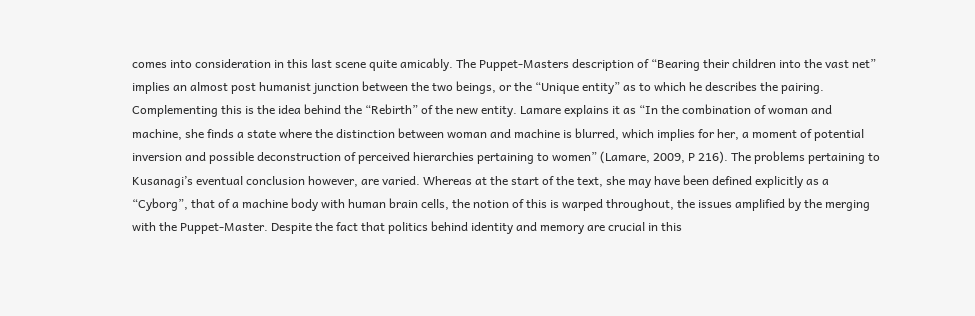comes into consideration in this last scene quite amicably. The Puppet-Masters description of “Bearing their children into the vast net” implies an almost post humanist junction between the two beings, or the “Unique entity” as to which he describes the pairing. Complementing this is the idea behind the “Rebirth” of the new entity. Lamare explains it as “In the combination of woman and machine, she finds a state where the distinction between woman and machine is blurred, which implies for her, a moment of potential inversion and possible deconstruction of perceived hierarchies pertaining to women” (Lamare, 2009, P 216). The problems pertaining to Kusanagi’s eventual conclusion however, are varied. Whereas at the start of the text, she may have been defined explicitly as a “Cyborg”, that of a machine body with human brain cells, the notion of this is warped throughout, the issues amplified by the merging with the Puppet-Master. Despite the fact that politics behind identity and memory are crucial in this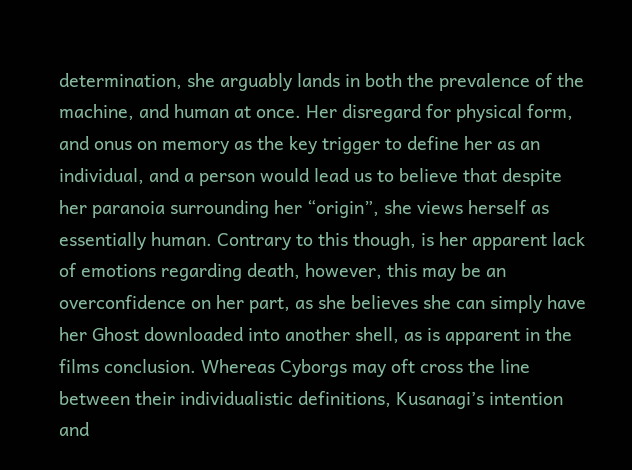determination, she arguably lands in both the prevalence of the machine, and human at once. Her disregard for physical form, and onus on memory as the key trigger to define her as an individual, and a person would lead us to believe that despite her paranoia surrounding her “origin”, she views herself as essentially human. Contrary to this though, is her apparent lack of emotions regarding death, however, this may be an overconfidence on her part, as she believes she can simply have her Ghost downloaded into another shell, as is apparent in the films conclusion. Whereas Cyborgs may oft cross the line between their individualistic definitions, Kusanagi’s intention and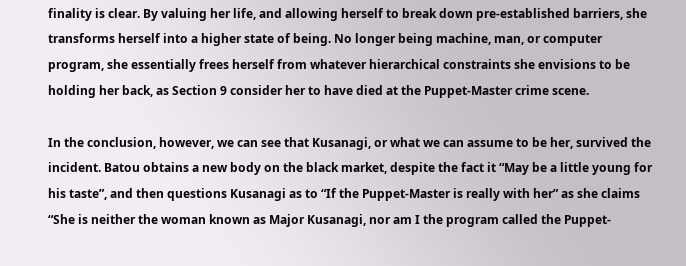finality is clear. By valuing her life, and allowing herself to break down pre-established barriers, she transforms herself into a higher state of being. No longer being machine, man, or computer program, she essentially frees herself from whatever hierarchical constraints she envisions to be holding her back, as Section 9 consider her to have died at the Puppet-Master crime scene.

In the conclusion, however, we can see that Kusanagi, or what we can assume to be her, survived the incident. Batou obtains a new body on the black market, despite the fact it “May be a little young for his taste”, and then questions Kusanagi as to “If the Puppet-Master is really with her” as she claims “She is neither the woman known as Major Kusanagi, nor am I the program called the Puppet-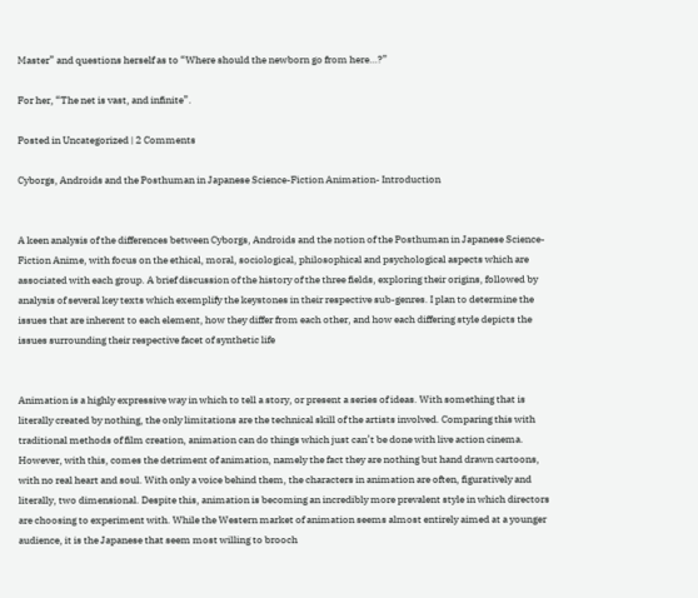Master” and questions herself as to “Where should the newborn go from here…?”

For her, “The net is vast, and infinite”.

Posted in Uncategorized | 2 Comments

Cyborgs, Androids and the Posthuman in Japanese Science-Fiction Animation- Introduction


A keen analysis of the differences between Cyborgs, Androids and the notion of the Posthuman in Japanese Science-Fiction Anime, with focus on the ethical, moral, sociological, philosophical and psychological aspects which are associated with each group. A brief discussion of the history of the three fields, exploring their origins, followed by analysis of several key texts which exemplify the keystones in their respective sub-genres. I plan to determine the issues that are inherent to each element, how they differ from each other, and how each differing style depicts the issues surrounding their respective facet of synthetic life


Animation is a highly expressive way in which to tell a story, or present a series of ideas. With something that is literally created by nothing, the only limitations are the technical skill of the artists involved. Comparing this with traditional methods of film creation, animation can do things which just can’t be done with live action cinema. However, with this, comes the detriment of animation, namely the fact they are nothing but hand drawn cartoons, with no real heart and soul. With only a voice behind them, the characters in animation are often, figuratively and literally, two dimensional. Despite this, animation is becoming an incredibly more prevalent style in which directors are choosing to experiment with. While the Western market of animation seems almost entirely aimed at a younger audience, it is the Japanese that seem most willing to brooch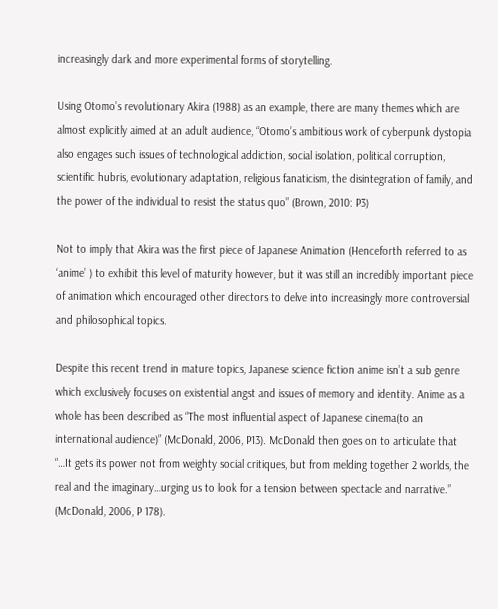increasingly dark and more experimental forms of storytelling.

Using Otomo’s revolutionary Akira (1988) as an example, there are many themes which are almost explicitly aimed at an adult audience, “Otomo’s ambitious work of cyberpunk dystopia also engages such issues of technological addiction, social isolation, political corruption, scientific hubris, evolutionary adaptation, religious fanaticism, the disintegration of family, and the power of the individual to resist the status quo” (Brown, 2010: P3)

Not to imply that Akira was the first piece of Japanese Animation (Henceforth referred to as ‘anime’ ) to exhibit this level of maturity however, but it was still an incredibly important piece of animation which encouraged other directors to delve into increasingly more controversial and philosophical topics.

Despite this recent trend in mature topics, Japanese science fiction anime isn’t a sub genre which exclusively focuses on existential angst and issues of memory and identity. Anime as a whole has been described as “The most influential aspect of Japanese cinema(to an international audience)” (McDonald, 2006, P13). McDonald then goes on to articulate that “…It gets its power not from weighty social critiques, but from melding together 2 worlds, the real and the imaginary…urging us to look for a tension between spectacle and narrative.” (McDonald, 2006, P 178).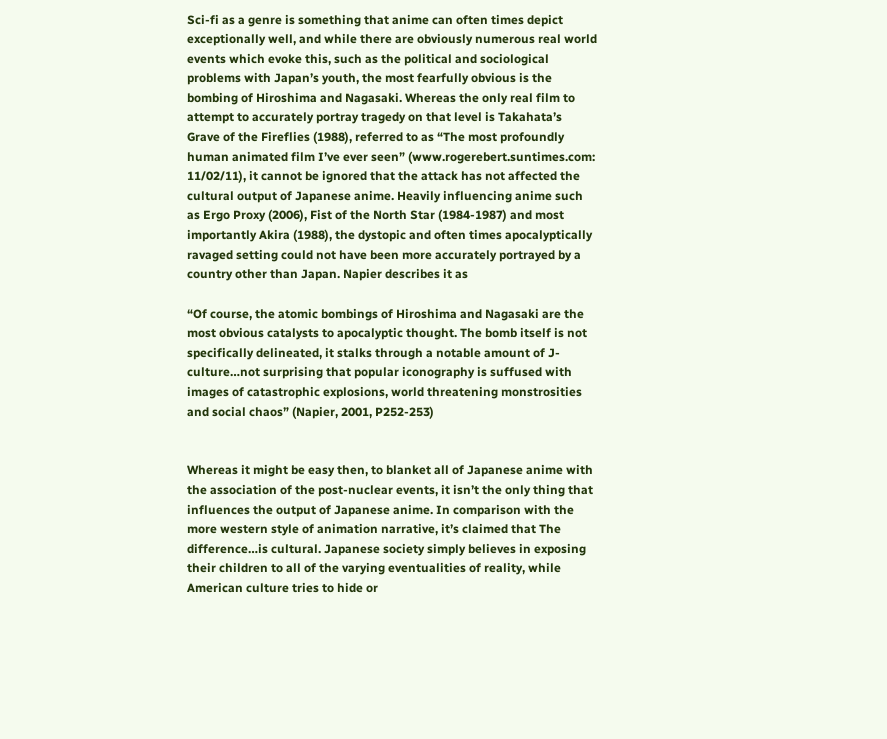Sci-fi as a genre is something that anime can often times depict exceptionally well, and while there are obviously numerous real world events which evoke this, such as the political and sociological problems with Japan’s youth, the most fearfully obvious is the bombing of Hiroshima and Nagasaki. Whereas the only real film to attempt to accurately portray tragedy on that level is Takahata’s Grave of the Fireflies (1988), referred to as “The most profoundly human animated film I’ve ever seen” (www.rogerebert.suntimes.com: 11/02/11), it cannot be ignored that the attack has not affected the cultural output of Japanese anime. Heavily influencing anime such as Ergo Proxy (2006), Fist of the North Star (1984-1987) and most importantly Akira (1988), the dystopic and often times apocalyptically ravaged setting could not have been more accurately portrayed by a country other than Japan. Napier describes it as

“Of course, the atomic bombings of Hiroshima and Nagasaki are the most obvious catalysts to apocalyptic thought. The bomb itself is not specifically delineated, it stalks through a notable amount of J- culture…not surprising that popular iconography is suffused with images of catastrophic explosions, world threatening monstrosities and social chaos” (Napier, 2001, P252-253)


Whereas it might be easy then, to blanket all of Japanese anime with the association of the post-nuclear events, it isn’t the only thing that influences the output of Japanese anime. In comparison with the more western style of animation narrative, it’s claimed that The difference…is cultural. Japanese society simply believes in exposing their children to all of the varying eventualities of reality, while American culture tries to hide or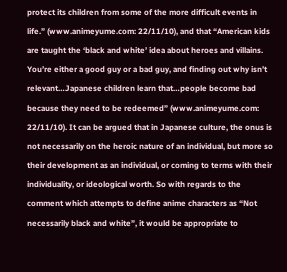protect its children from some of the more difficult events in life.” (www.animeyume.com: 22/11/10), and that “American kids are taught the ‘black and white’ idea about heroes and villains. You’re either a good guy or a bad guy, and finding out why isn’t relevant…Japanese children learn that…people become bad because they need to be redeemed” (www.animeyume.com: 22/11/10). It can be argued that in Japanese culture, the onus is not necessarily on the heroic nature of an individual, but more so their development as an individual, or coming to terms with their individuality, or ideological worth. So with regards to the comment which attempts to define anime characters as “Not necessarily black and white”, it would be appropriate to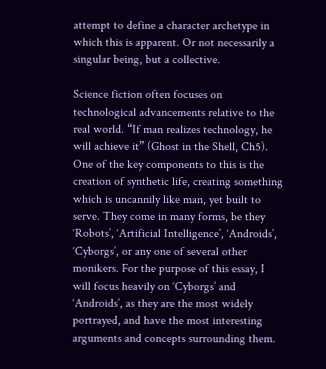attempt to define a character archetype in which this is apparent. Or not necessarily a singular being, but a collective.

Science fiction often focuses on technological advancements relative to the real world. “If man realizes technology, he will achieve it” (Ghost in the Shell, Ch5). One of the key components to this is the creation of synthetic life, creating something which is uncannily like man, yet built to serve. They come in many forms, be they ‘Robots’, ‘Artificial Intelligence’, ‘Androids’, ‘Cyborgs’, or any one of several other monikers. For the purpose of this essay, I will focus heavily on ‘Cyborgs’ and ‘Androids’, as they are the most widely portrayed, and have the most interesting arguments and concepts surrounding them.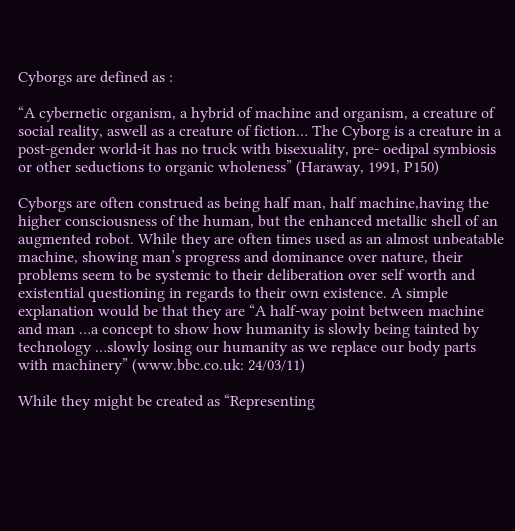Cyborgs are defined as :

“A cybernetic organism, a hybrid of machine and organism, a creature of social reality, aswell as a creature of fiction… The Cyborg is a creature in a post-gender world-it has no truck with bisexuality, pre- oedipal symbiosis or other seductions to organic wholeness” (Haraway, 1991, P150)

Cyborgs are often construed as being half man, half machine,having the higher consciousness of the human, but the enhanced metallic shell of an augmented robot. While they are often times used as an almost unbeatable machine, showing man’s progress and dominance over nature, their problems seem to be systemic to their deliberation over self worth and existential questioning in regards to their own existence. A simple explanation would be that they are “A half-way point between machine and man …a concept to show how humanity is slowly being tainted by technology …slowly losing our humanity as we replace our body parts with machinery” (www.bbc.co.uk: 24/03/11)

While they might be created as “Representing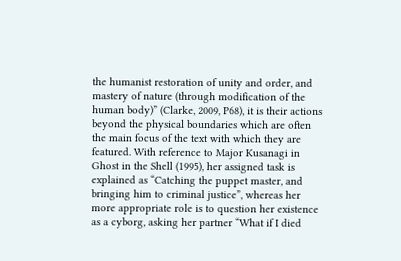the humanist restoration of unity and order, and mastery of nature (through modification of the human body)” (Clarke, 2009, P68), it is their actions beyond the physical boundaries which are often the main focus of the text with which they are featured. With reference to Major Kusanagi in Ghost in the Shell (1995), her assigned task is explained as “Catching the puppet master, and bringing him to criminal justice”, whereas her more appropriate role is to question her existence as a cyborg, asking her partner “What if I died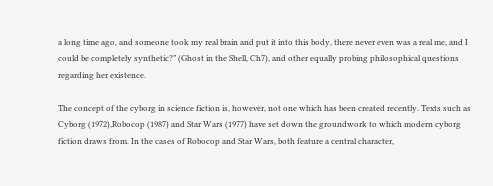a long time ago, and someone took my real brain and put it into this body, there never even was a real me, and I could be completely synthetic?” (Ghost in the Shell, Ch7), and other equally probing philosophical questions regarding her existence.

The concept of the cyborg in science fiction is, however, not one which has been created recently. Texts such as Cyborg (1972),Robocop (1987) and Star Wars (1977) have set down the groundwork to which modern cyborg fiction draws from. In the cases of Robocop and Star Wars, both feature a central character,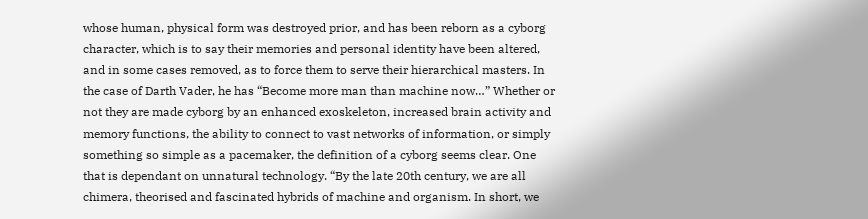whose human, physical form was destroyed prior, and has been reborn as a cyborg character, which is to say their memories and personal identity have been altered, and in some cases removed, as to force them to serve their hierarchical masters. In the case of Darth Vader, he has “Become more man than machine now…” Whether or not they are made cyborg by an enhanced exoskeleton, increased brain activity and memory functions, the ability to connect to vast networks of information, or simply something so simple as a pacemaker, the definition of a cyborg seems clear. One that is dependant on unnatural technology. “By the late 20th century, we are all chimera, theorised and fascinated hybrids of machine and organism. In short, we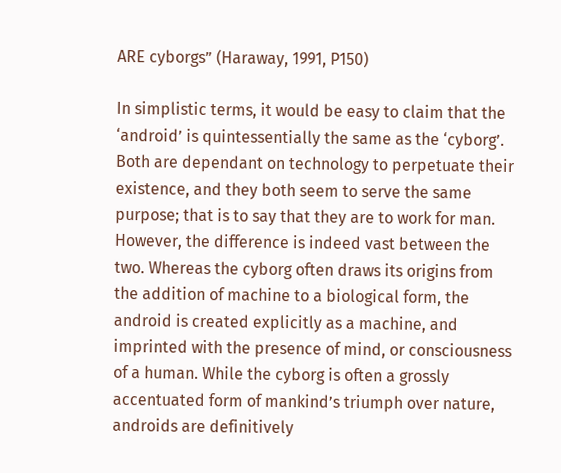ARE cyborgs” (Haraway, 1991, P150)

In simplistic terms, it would be easy to claim that the ‘android’ is quintessentially the same as the ‘cyborg’. Both are dependant on technology to perpetuate their existence, and they both seem to serve the same purpose; that is to say that they are to work for man. However, the difference is indeed vast between the two. Whereas the cyborg often draws its origins from the addition of machine to a biological form, the android is created explicitly as a machine, and imprinted with the presence of mind, or consciousness of a human. While the cyborg is often a grossly accentuated form of mankind’s triumph over nature, androids are definitively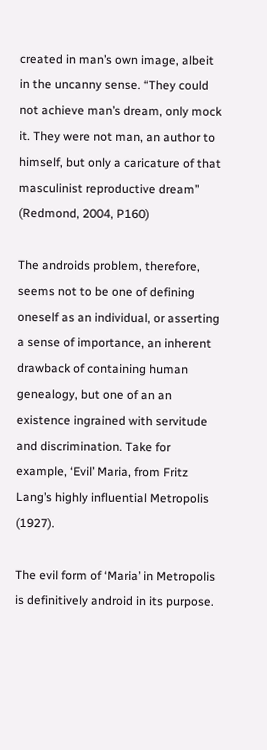created in man’s own image, albeit in the uncanny sense. “They could not achieve man’s dream, only mock it. They were not man, an author to himself, but only a caricature of that masculinist reproductive dream” (Redmond, 2004, P160)

The androids problem, therefore, seems not to be one of defining oneself as an individual, or asserting a sense of importance, an inherent drawback of containing human genealogy, but one of an an existence ingrained with servitude and discrimination. Take for example, ‘Evil’ Maria, from Fritz Lang’s highly influential Metropolis (1927).

The evil form of ‘Maria’ in Metropolis is definitively android in its purpose.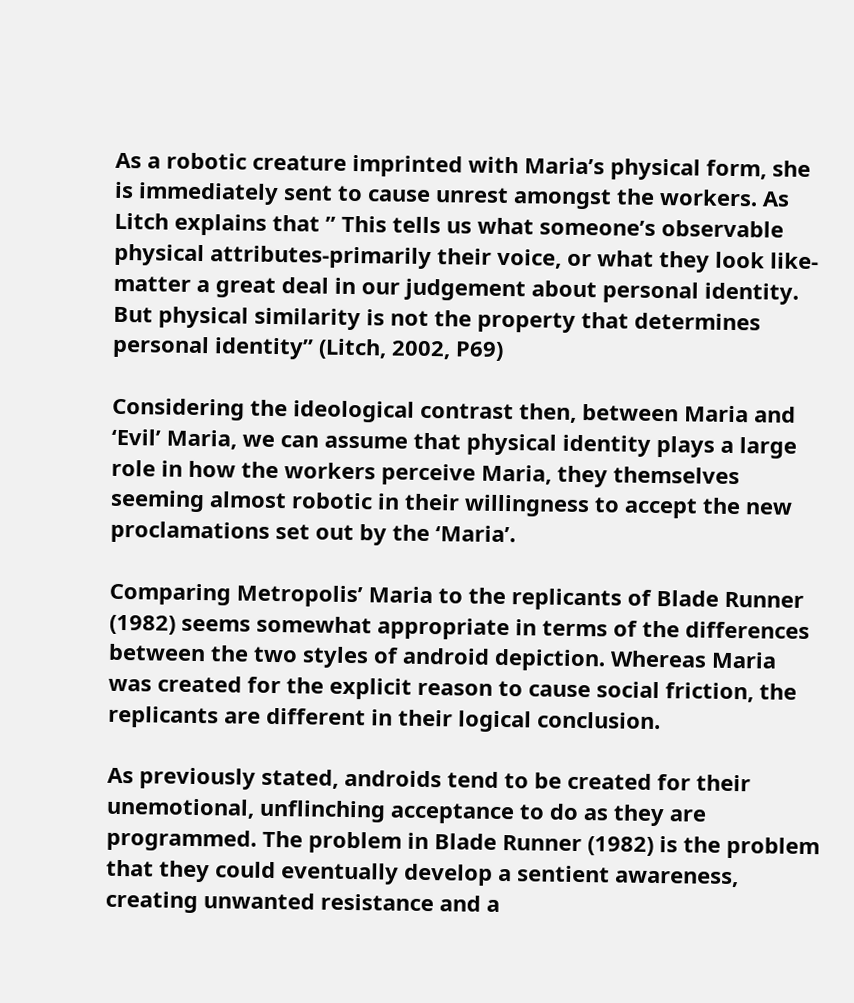As a robotic creature imprinted with Maria’s physical form, she is immediately sent to cause unrest amongst the workers. As Litch explains that ” This tells us what someone’s observable physical attributes-primarily their voice, or what they look like-matter a great deal in our judgement about personal identity. But physical similarity is not the property that determines personal identity” (Litch, 2002, P69)

Considering the ideological contrast then, between Maria and ‘Evil’ Maria, we can assume that physical identity plays a large role in how the workers perceive Maria, they themselves seeming almost robotic in their willingness to accept the new proclamations set out by the ‘Maria’.

Comparing Metropolis’ Maria to the replicants of Blade Runner (1982) seems somewhat appropriate in terms of the differences between the two styles of android depiction. Whereas Maria was created for the explicit reason to cause social friction, the replicants are different in their logical conclusion.

As previously stated, androids tend to be created for their unemotional, unflinching acceptance to do as they are programmed. The problem in Blade Runner (1982) is the problem that they could eventually develop a sentient awareness, creating unwanted resistance and a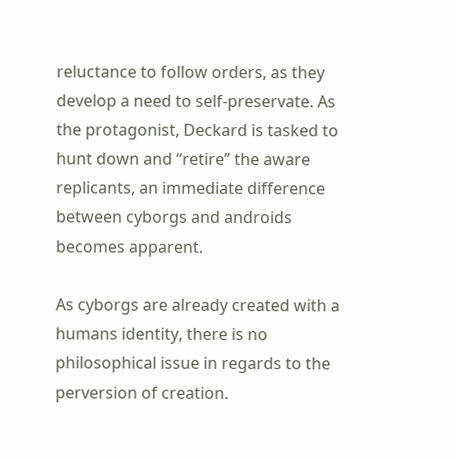reluctance to follow orders, as they develop a need to self-preservate. As the protagonist, Deckard is tasked to hunt down and “retire” the aware replicants, an immediate difference between cyborgs and androids becomes apparent.

As cyborgs are already created with a humans identity, there is no philosophical issue in regards to the perversion of creation.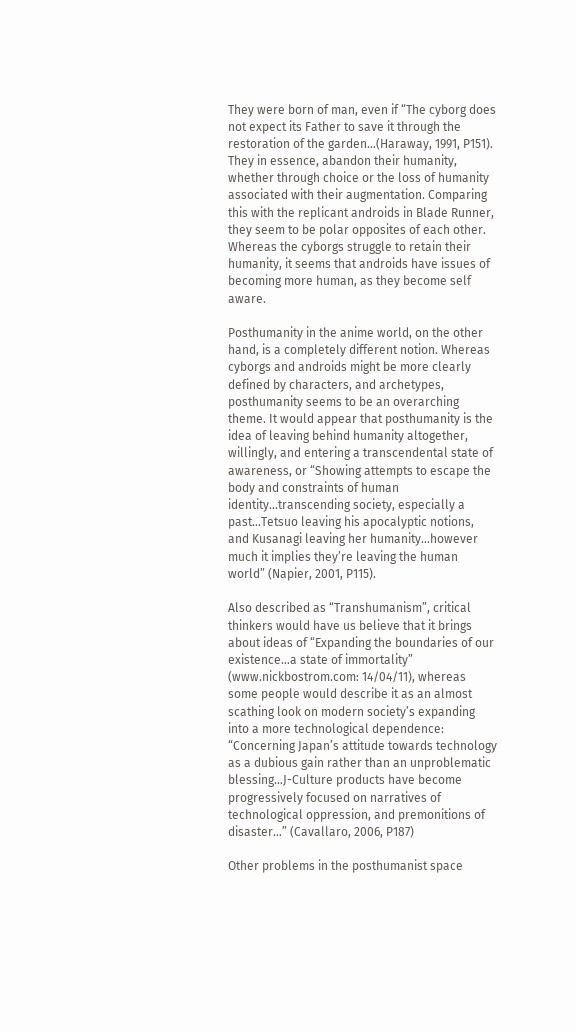They were born of man, even if “The cyborg does not expect its Father to save it through the restoration of the garden…(Haraway, 1991, P151). They in essence, abandon their humanity, whether through choice or the loss of humanity associated with their augmentation. Comparing this with the replicant androids in Blade Runner, they seem to be polar opposites of each other. Whereas the cyborgs struggle to retain their humanity, it seems that androids have issues of becoming more human, as they become self aware.

Posthumanity in the anime world, on the other hand, is a completely different notion. Whereas cyborgs and androids might be more clearly defined by characters, and archetypes, posthumanity seems to be an overarching theme. It would appear that posthumanity is the idea of leaving behind humanity altogether, willingly, and entering a transcendental state of awareness, or “Showing attempts to escape the body and constraints of human identity…transcending society, especially a past…Tetsuo leaving his apocalyptic notions, and Kusanagi leaving her humanity…however much it implies they’re leaving the human world” (Napier, 2001, P115).

Also described as “Transhumanism”, critical thinkers would have us believe that it brings about ideas of “Expanding the boundaries of our existence…a state of immortality” (www.nickbostrom.com: 14/04/11), whereas some people would describe it as an almost scathing look on modern society’s expanding into a more technological dependence: “Concerning Japan’s attitude towards technology as a dubious gain rather than an unproblematic blessing…J-Culture products have become progressively focused on narratives of technological oppression, and premonitions of disaster…” (Cavallaro, 2006, P187)

Other problems in the posthumanist space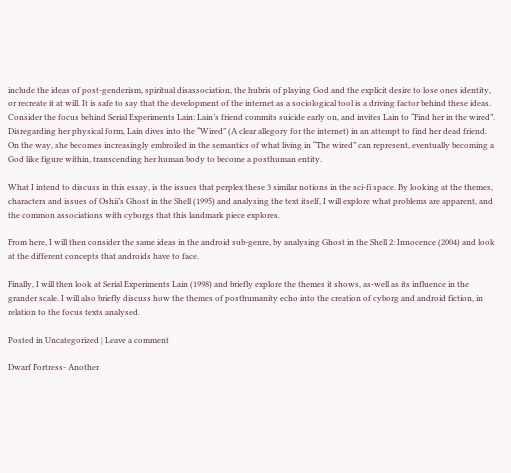include the ideas of post-genderism, spiritual disassociation, the hubris of playing God and the explicit desire to lose ones identity, or recreate it at will. It is safe to say that the development of the internet as a sociological tool is a driving factor behind these ideas. Consider the focus behind Serial Experiments Lain: Lain’s friend commits suicide early on, and invites Lain to “Find her in the wired”. Disregarding her physical form, Lain dives into the “Wired” (A clear allegory for the internet) in an attempt to find her dead friend. On the way, she becomes increasingly embroiled in the semantics of what living in “The wired” can represent, eventually becoming a God like figure within, transcending her human body to become a posthuman entity.

What I intend to discuss in this essay, is the issues that perplex these 3 similar notions in the sci-fi space. By looking at the themes, characters and issues of Oshii’s Ghost in the Shell (1995) and analysing the text itself, I will explore what problems are apparent, and the common associations with cyborgs that this landmark piece explores.

From here, I will then consider the same ideas in the android sub-genre, by analysing Ghost in the Shell 2: Innocence (2004) and look at the different concepts that androids have to face.

Finally, I will then look at Serial Experiments Lain (1998) and briefly explore the themes it shows, as-well as its influence in the grander scale. I will also briefly discuss how the themes of posthumanity echo into the creation of cyborg and android fiction, in relation to the focus texts analysed.

Posted in Uncategorized | Leave a comment

Dwarf Fortress- Another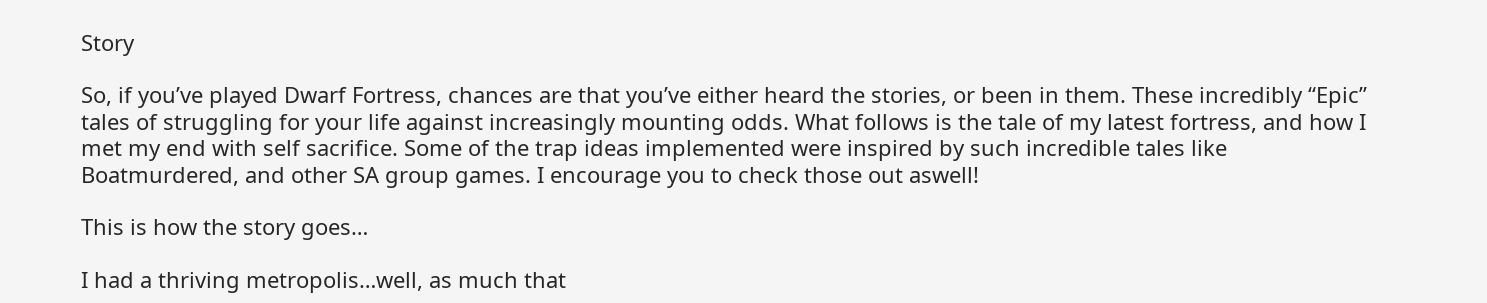Story

So, if you’ve played Dwarf Fortress, chances are that you’ve either heard the stories, or been in them. These incredibly “Epic” tales of struggling for your life against increasingly mounting odds. What follows is the tale of my latest fortress, and how I met my end with self sacrifice. Some of the trap ideas implemented were inspired by such incredible tales like Boatmurdered, and other SA group games. I encourage you to check those out aswell!

This is how the story goes…

I had a thriving metropolis…well, as much that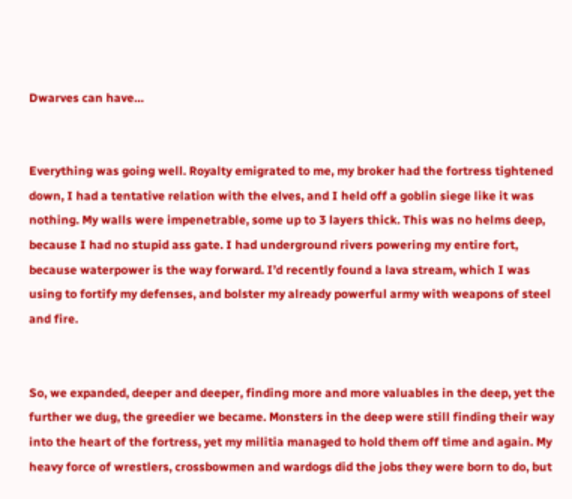Dwarves can have…


Everything was going well. Royalty emigrated to me, my broker had the fortress tightened down, I had a tentative relation with the elves, and I held off a goblin siege like it was nothing. My walls were impenetrable, some up to 3 layers thick. This was no helms deep, because I had no stupid ass gate. I had underground rivers powering my entire fort, because waterpower is the way forward. I’d recently found a lava stream, which I was using to fortify my defenses, and bolster my already powerful army with weapons of steel and fire.


So, we expanded, deeper and deeper, finding more and more valuables in the deep, yet the further we dug, the greedier we became. Monsters in the deep were still finding their way into the heart of the fortress, yet my militia managed to hold them off time and again. My heavy force of wrestlers, crossbowmen and wardogs did the jobs they were born to do, but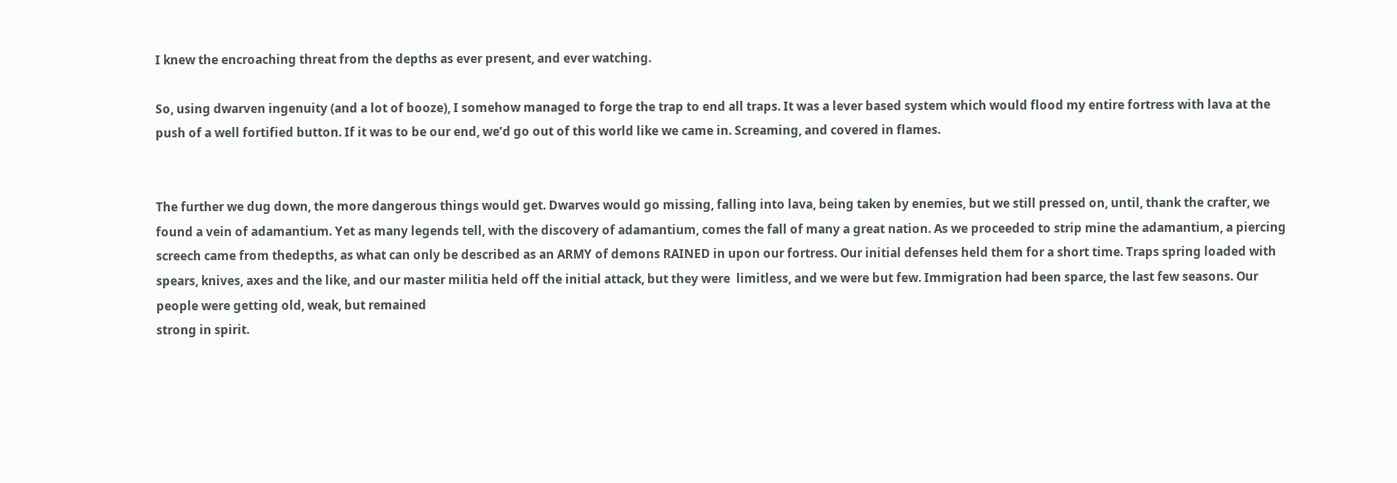I knew the encroaching threat from the depths as ever present, and ever watching.

So, using dwarven ingenuity (and a lot of booze), I somehow managed to forge the trap to end all traps. It was a lever based system which would flood my entire fortress with lava at the push of a well fortified button. If it was to be our end, we’d go out of this world like we came in. Screaming, and covered in flames.


The further we dug down, the more dangerous things would get. Dwarves would go missing, falling into lava, being taken by enemies, but we still pressed on, until, thank the crafter, we found a vein of adamantium. Yet as many legends tell, with the discovery of adamantium, comes the fall of many a great nation. As we proceeded to strip mine the adamantium, a piercing screech came from thedepths, as what can only be described as an ARMY of demons RAINED in upon our fortress. Our initial defenses held them for a short time. Traps spring loaded with spears, knives, axes and the like, and our master militia held off the initial attack, but they were  limitless, and we were but few. Immigration had been sparce, the last few seasons. Our people were getting old, weak, but remained
strong in spirit.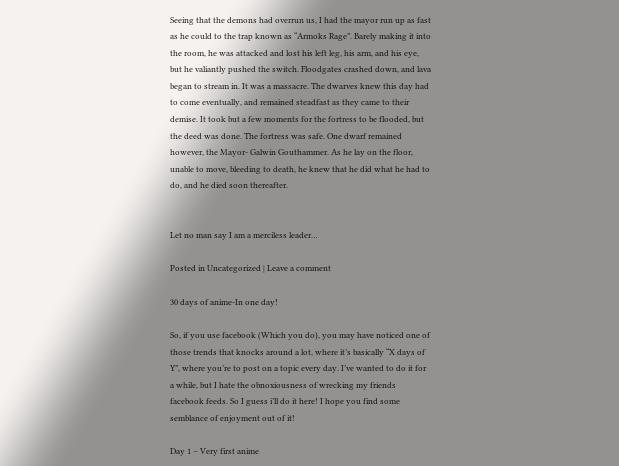Seeing that the demons had overrun us, I had the mayor run up as fast as he could to the trap known as “Armoks Rage”. Barely making it into the room, he was attacked and lost his left leg, his arm, and his eye, but he valiantly pushed the switch. Floodgates crashed down, and lava began to stream in. It was a massacre. The dwarves knew this day had to come eventually, and remained steadfast as they came to their demise. It took but a few moments for the fortress to be flooded, but the deed was done. The fortress was safe. One dwarf remained however, the Mayor- Galwin Gouthammer. As he lay on the floor, unable to move, bleeding to death, he knew that he did what he had to do, and he died soon thereafter.


Let no man say I am a merciless leader…

Posted in Uncategorized | Leave a comment

30 days of anime-In one day!

So, if you use facebook (Which you do), you may have noticed one of those trends that knocks around a lot, where it’s basically “X days of Y”, where you’re to post on a topic every day. I’ve wanted to do it for a while, but I hate the obnoxiousness of wrecking my friends facebook feeds. So I guess i’ll do it here! I hope you find some semblance of enjoyment out of it!

Day 1 – Very first anime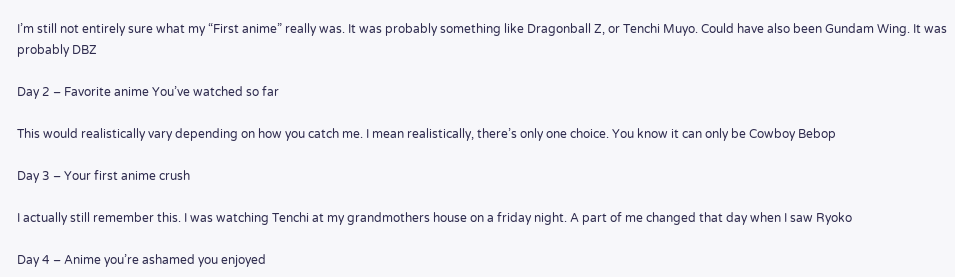I’m still not entirely sure what my “First anime” really was. It was probably something like Dragonball Z, or Tenchi Muyo. Could have also been Gundam Wing. It was probably DBZ

Day 2 – Favorite anime You’ve watched so far

This would realistically vary depending on how you catch me. I mean realistically, there’s only one choice. You know it can only be Cowboy Bebop

Day 3 – Your first anime crush

I actually still remember this. I was watching Tenchi at my grandmothers house on a friday night. A part of me changed that day when I saw Ryoko

Day 4 – Anime you’re ashamed you enjoyed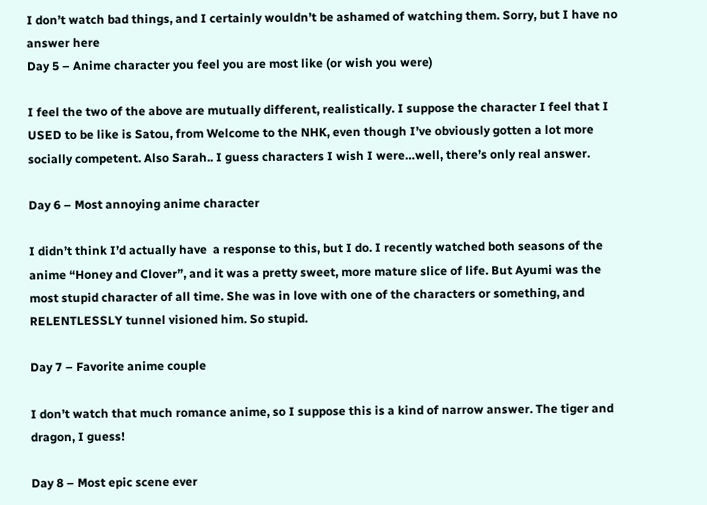I don’t watch bad things, and I certainly wouldn’t be ashamed of watching them. Sorry, but I have no answer here
Day 5 – Anime character you feel you are most like (or wish you were)

I feel the two of the above are mutually different, realistically. I suppose the character I feel that I USED to be like is Satou, from Welcome to the NHK, even though I’ve obviously gotten a lot more socially competent. Also Sarah.. I guess characters I wish I were…well, there’s only real answer.

Day 6 – Most annoying anime character

I didn’t think I’d actually have  a response to this, but I do. I recently watched both seasons of the anime “Honey and Clover”, and it was a pretty sweet, more mature slice of life. But Ayumi was the most stupid character of all time. She was in love with one of the characters or something, and RELENTLESSLY tunnel visioned him. So stupid.

Day 7 – Favorite anime couple

I don’t watch that much romance anime, so I suppose this is a kind of narrow answer. The tiger and dragon, I guess!

Day 8 – Most epic scene ever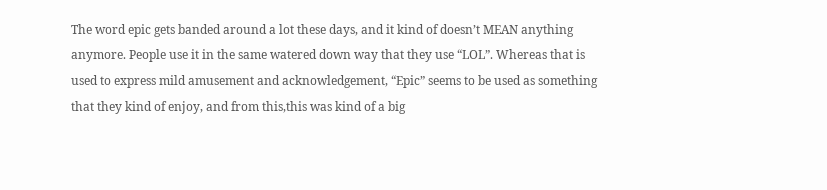The word epic gets banded around a lot these days, and it kind of doesn’t MEAN anything anymore. People use it in the same watered down way that they use “LOL”. Whereas that is used to express mild amusement and acknowledgement, “Epic” seems to be used as something that they kind of enjoy, and from this,this was kind of a big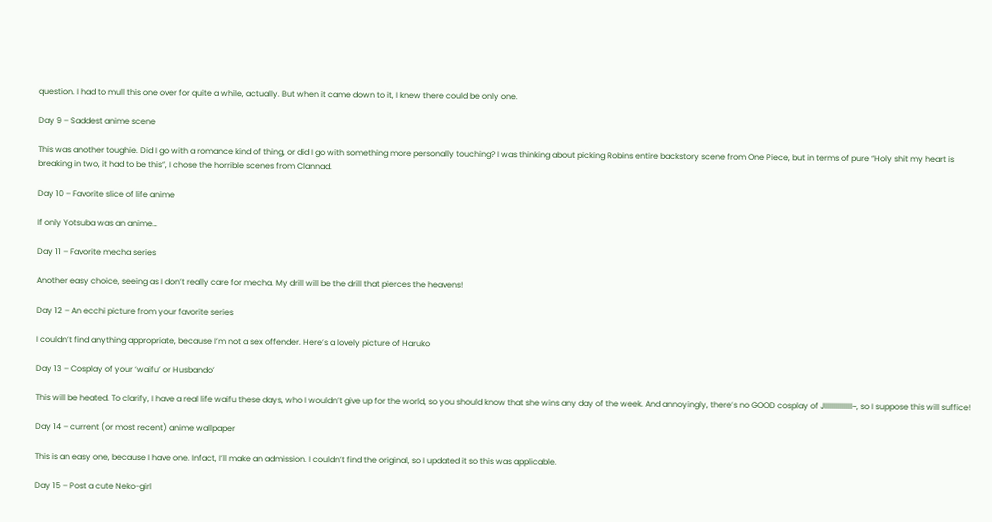question. I had to mull this one over for quite a while, actually. But when it came down to it, I knew there could be only one.

Day 9 – Saddest anime scene

This was another toughie. Did I go with a romance kind of thing, or did I go with something more personally touching? I was thinking about picking Robins entire backstory scene from One Piece, but in terms of pure “Holy shit my heart is  breaking in two, it had to be this”, I chose the horrible scenes from Clannad.

Day 10 – Favorite slice of life anime

If only Yotsuba was an anime…

Day 11 – Favorite mecha series

Another easy choice, seeing as I don’t really care for mecha. My drill will be the drill that pierces the heavens!

Day 12 – An ecchi picture from your favorite series

I couldn’t find anything appropriate, because I’m not a sex offender. Here’s a lovely picture of Haruko

Day 13 – Cosplay of your ‘waifu’ or Husbando’

This will be heated. To clarify, I have a real life waifu these days, who I wouldn’t give up for the world, so you should know that she wins any day of the week. And annoyingly, there’s no GOOD cosplay of JIIIIIIIIIIIIII~, so I suppose this will suffice!

Day 14 – current (or most recent) anime wallpaper

This is an easy one, because I have one. Infact, I’ll make an admission. I couldn’t find the original, so I updated it so this was applicable.

Day 15 – Post a cute Neko-girl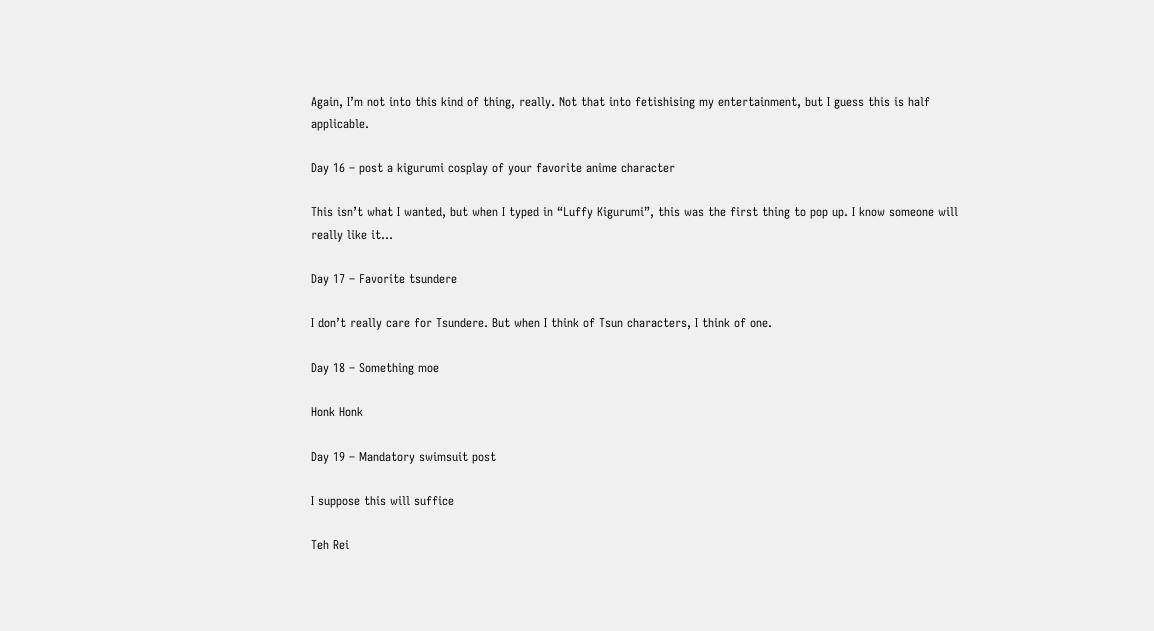Again, I’m not into this kind of thing, really. Not that into fetishising my entertainment, but I guess this is half applicable.

Day 16 – post a kigurumi cosplay of your favorite anime character

This isn’t what I wanted, but when I typed in “Luffy Kigurumi”, this was the first thing to pop up. I know someone will really like it…

Day 17 – Favorite tsundere

I don’t really care for Tsundere. But when I think of Tsun characters, I think of one.

Day 18 – Something moe

Honk Honk

Day 19 – Mandatory swimsuit post

I suppose this will suffice

Teh Rei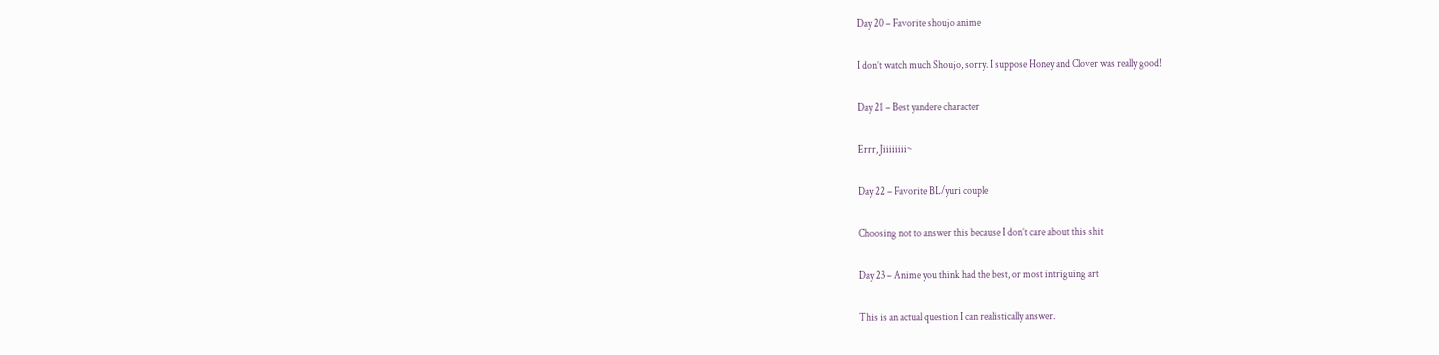Day 20 – Favorite shoujo anime

I don’t watch much Shoujo, sorry. I suppose Honey and Clover was really good!

Day 21 – Best yandere character

Errr, Jiiiiiiii~

Day 22 – Favorite BL/yuri couple

Choosing not to answer this because I don’t care about this shit

Day 23 – Anime you think had the best, or most intriguing art

This is an actual question I can realistically answer.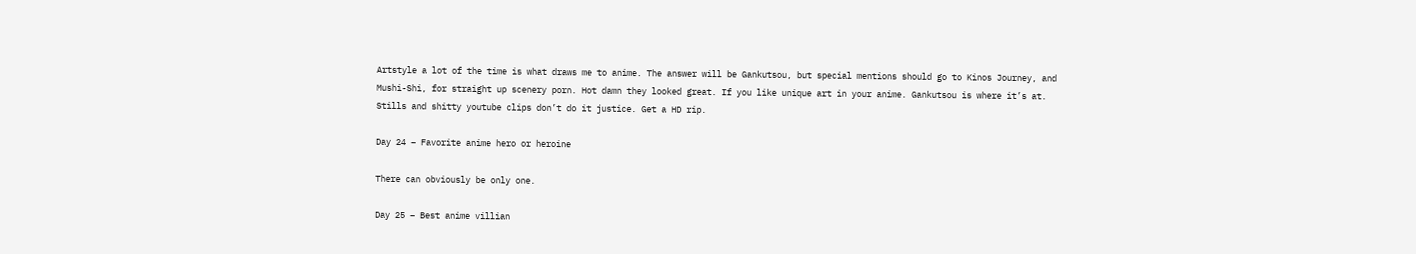Artstyle a lot of the time is what draws me to anime. The answer will be Gankutsou, but special mentions should go to Kinos Journey, and Mushi-Shi, for straight up scenery porn. Hot damn they looked great. If you like unique art in your anime. Gankutsou is where it’s at. Stills and shitty youtube clips don’t do it justice. Get a HD rip.

Day 24 – Favorite anime hero or heroine

There can obviously be only one.

Day 25 – Best anime villian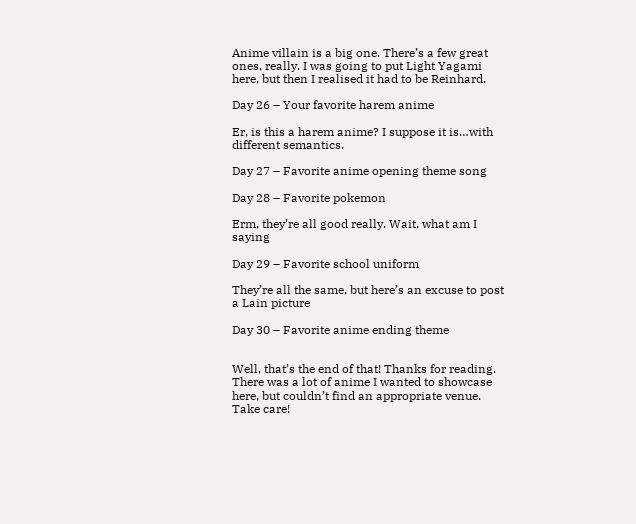Anime villain is a big one. There’s a few great ones, really. I was going to put Light Yagami here, but then I realised it had to be Reinhard.

Day 26 – Your favorite harem anime

Er, is this a harem anime? I suppose it is…with different semantics.

Day 27 – Favorite anime opening theme song

Day 28 – Favorite pokemon

Erm, they’re all good really. Wait, what am I saying

Day 29 – Favorite school uniform

They’re all the same, but here’s an excuse to post a Lain picture

Day 30 – Favorite anime ending theme


Well, that’s the end of that! Thanks for reading. There was a lot of anime I wanted to showcase here, but couldn’t find an appropriate venue. Take care!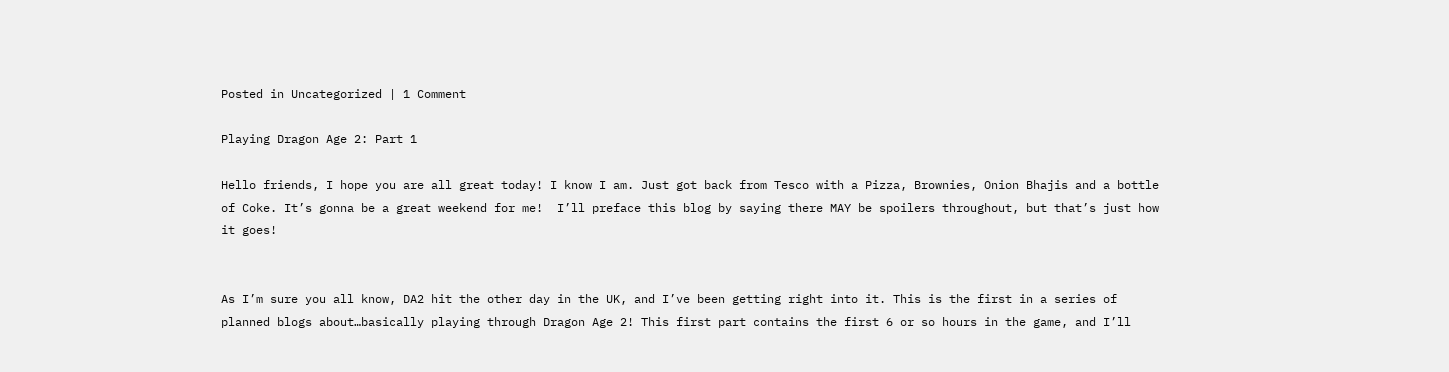Posted in Uncategorized | 1 Comment

Playing Dragon Age 2: Part 1

Hello friends, I hope you are all great today! I know I am. Just got back from Tesco with a Pizza, Brownies, Onion Bhajis and a bottle of Coke. It’s gonna be a great weekend for me!  I’ll preface this blog by saying there MAY be spoilers throughout, but that’s just how it goes!


As I’m sure you all know, DA2 hit the other day in the UK, and I’ve been getting right into it. This is the first in a series of planned blogs about…basically playing through Dragon Age 2! This first part contains the first 6 or so hours in the game, and I’ll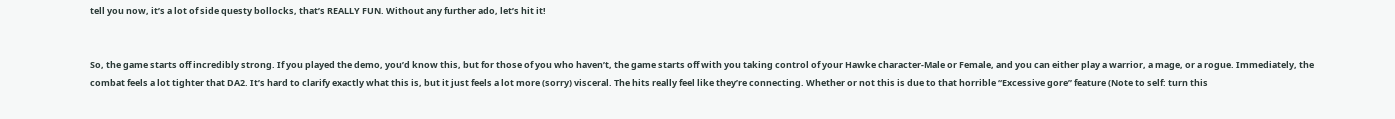tell you now, it’s a lot of side questy bollocks, that’s REALLY FUN. Without any further ado, let’s hit it!


So, the game starts off incredibly strong. If you played the demo, you’d know this, but for those of you who haven’t, the game starts off with you taking control of your Hawke character-Male or Female, and you can either play a warrior, a mage, or a rogue. Immediately, the combat feels a lot tighter that DA2. It’s hard to clarify exactly what this is, but it just feels a lot more (sorry) visceral. The hits really feel like they’re connecting. Whether or not this is due to that horrible “Excessive gore” feature (Note to self: turn this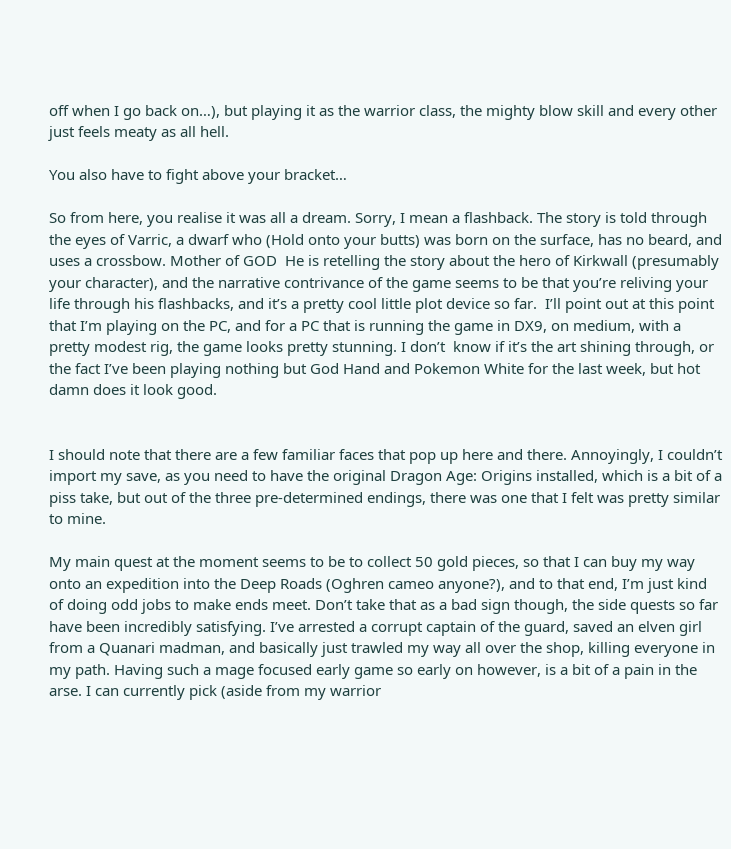off when I go back on…), but playing it as the warrior class, the mighty blow skill and every other just feels meaty as all hell.

You also have to fight above your bracket…

So from here, you realise it was all a dream. Sorry, I mean a flashback. The story is told through the eyes of Varric, a dwarf who (Hold onto your butts) was born on the surface, has no beard, and uses a crossbow. Mother of GOD  He is retelling the story about the hero of Kirkwall (presumably your character), and the narrative contrivance of the game seems to be that you’re reliving your life through his flashbacks, and it’s a pretty cool little plot device so far.  I’ll point out at this point that I’m playing on the PC, and for a PC that is running the game in DX9, on medium, with a pretty modest rig, the game looks pretty stunning. I don’t  know if it’s the art shining through, or the fact I’ve been playing nothing but God Hand and Pokemon White for the last week, but hot damn does it look good.


I should note that there are a few familiar faces that pop up here and there. Annoyingly, I couldn’t import my save, as you need to have the original Dragon Age: Origins installed, which is a bit of a piss take, but out of the three pre-determined endings, there was one that I felt was pretty similar to mine.

My main quest at the moment seems to be to collect 50 gold pieces, so that I can buy my way onto an expedition into the Deep Roads (Oghren cameo anyone?), and to that end, I’m just kind of doing odd jobs to make ends meet. Don’t take that as a bad sign though, the side quests so far have been incredibly satisfying. I’ve arrested a corrupt captain of the guard, saved an elven girl from a Quanari madman, and basically just trawled my way all over the shop, killing everyone in my path. Having such a mage focused early game so early on however, is a bit of a pain in the arse. I can currently pick (aside from my warrior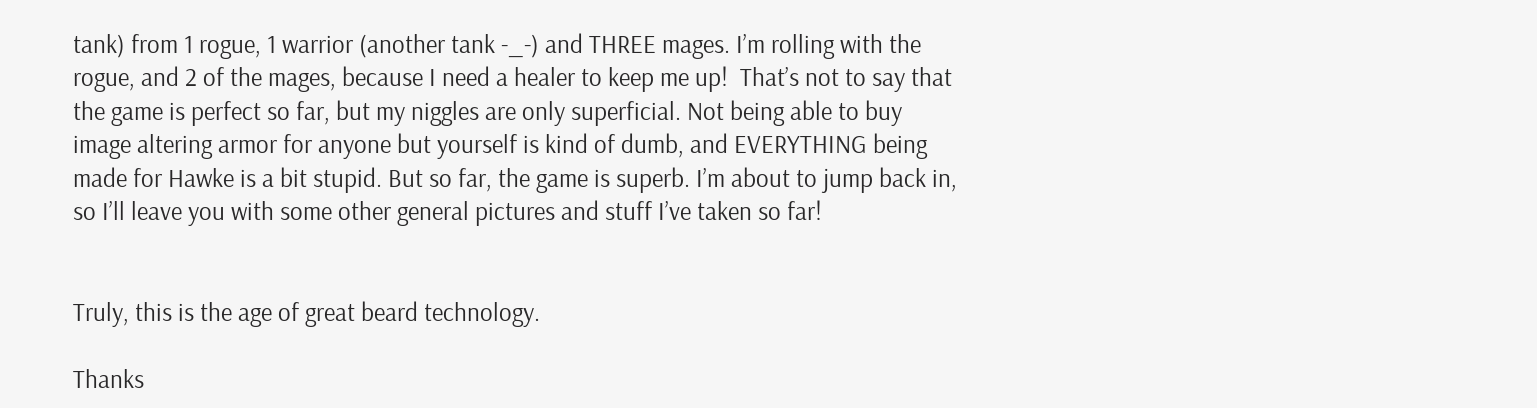tank) from 1 rogue, 1 warrior (another tank -_-) and THREE mages. I’m rolling with the rogue, and 2 of the mages, because I need a healer to keep me up!  That’s not to say that the game is perfect so far, but my niggles are only superficial. Not being able to buy image altering armor for anyone but yourself is kind of dumb, and EVERYTHING being made for Hawke is a bit stupid. But so far, the game is superb. I’m about to jump back in, so I’ll leave you with some other general pictures and stuff I’ve taken so far!


Truly, this is the age of great beard technology.

Thanks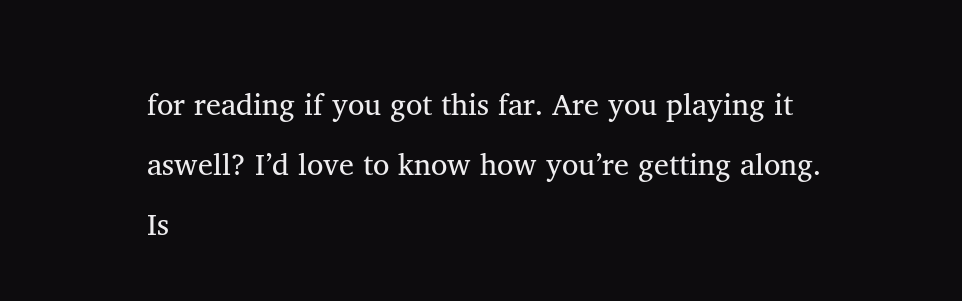for reading if you got this far. Are you playing it aswell? I’d love to know how you’re getting along. Is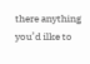there anything you’d ilke to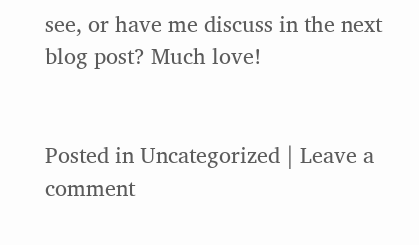see, or have me discuss in the next blog post? Much love!


Posted in Uncategorized | Leave a comment